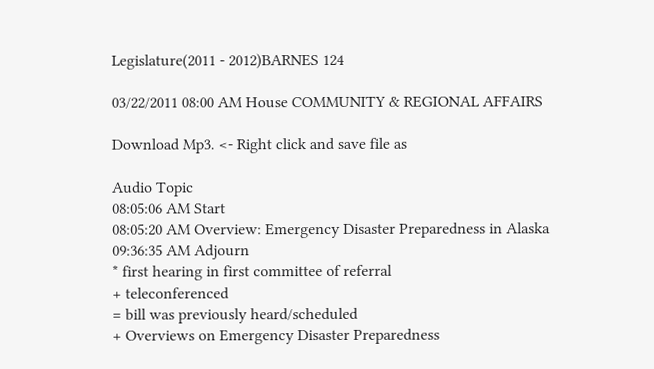Legislature(2011 - 2012)BARNES 124

03/22/2011 08:00 AM House COMMUNITY & REGIONAL AFFAIRS

Download Mp3. <- Right click and save file as

Audio Topic
08:05:06 AM Start
08:05:20 AM Overview: Emergency Disaster Preparedness in Alaska
09:36:35 AM Adjourn
* first hearing in first committee of referral
+ teleconferenced
= bill was previously heard/scheduled
+ Overviews on Emergency Disaster Preparedness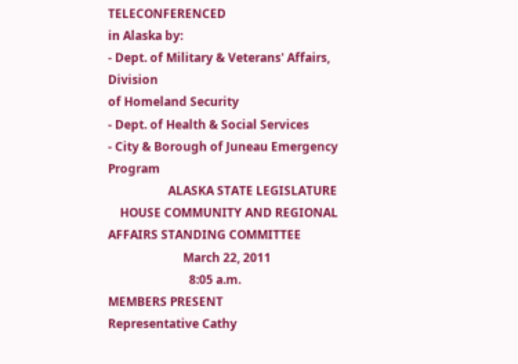TELECONFERENCED
in Alaska by:
- Dept. of Military & Veterans' Affairs, Division
of Homeland Security
- Dept. of Health & Social Services
- City & Borough of Juneau Emergency Program
                    ALASKA STATE LEGISLATURE
    HOUSE COMMUNITY AND REGIONAL AFFAIRS STANDING COMMITTEE
                         March 22, 2011
                           8:05 a.m.
MEMBERS PRESENT
Representative Cathy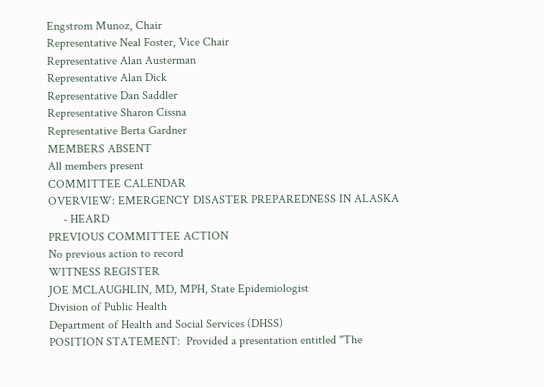Engstrom Munoz, Chair
Representative Neal Foster, Vice Chair
Representative Alan Austerman
Representative Alan Dick
Representative Dan Saddler
Representative Sharon Cissna
Representative Berta Gardner
MEMBERS ABSENT
All members present
COMMITTEE CALENDAR
OVERVIEW: EMERGENCY DISASTER PREPAREDNESS IN ALASKA
     - HEARD
PREVIOUS COMMITTEE ACTION
No previous action to record
WITNESS REGISTER
JOE MCLAUGHLIN, MD, MPH, State Epidemiologist
Division of Public Health
Department of Health and Social Services (DHSS)
POSITION STATEMENT:  Provided a presentation entitled "The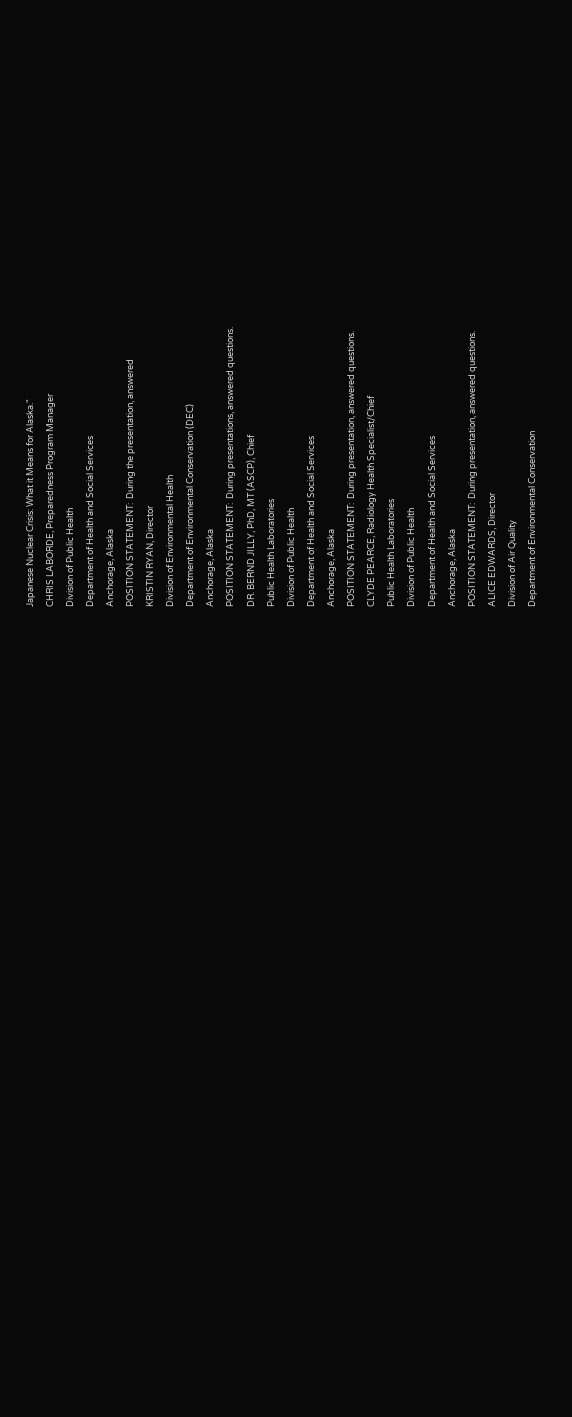Japanese Nuclear Crisis: What it Means for Alaska."
CHRIS LABORDE, Preparedness Program Manager
Division of Public Health
Department of Health and Social Services
Anchorage, Alaska
POSITION STATEMENT:  During the presentation, answered
KRISTIN RYAN, Director
Division of Environmental Health
Department of Environmental Conservation (DEC)
Anchorage, Alaska
POSITION STATEMENT:  During presentations, answered questions.
DR. BERND JILLY, PhD, MT (ASCP), Chief
Public Health Laboratories
Division of Public Health
Department of Health and Social Services
Anchorage, Alaska
POSITION STATEMENT:  During presentation, answered questions.
CLYDE PEARCE, Radiology Health Specialist/Chief
Public Health Laboratories
Division of Public Health
Department of Health and Social Services
Anchorage, Alaska
POSITION STATEMENT:  During presentation, answered questions.
ALICE EDWARDS, Director
Division of Air Quality
Department of Environmental Conservation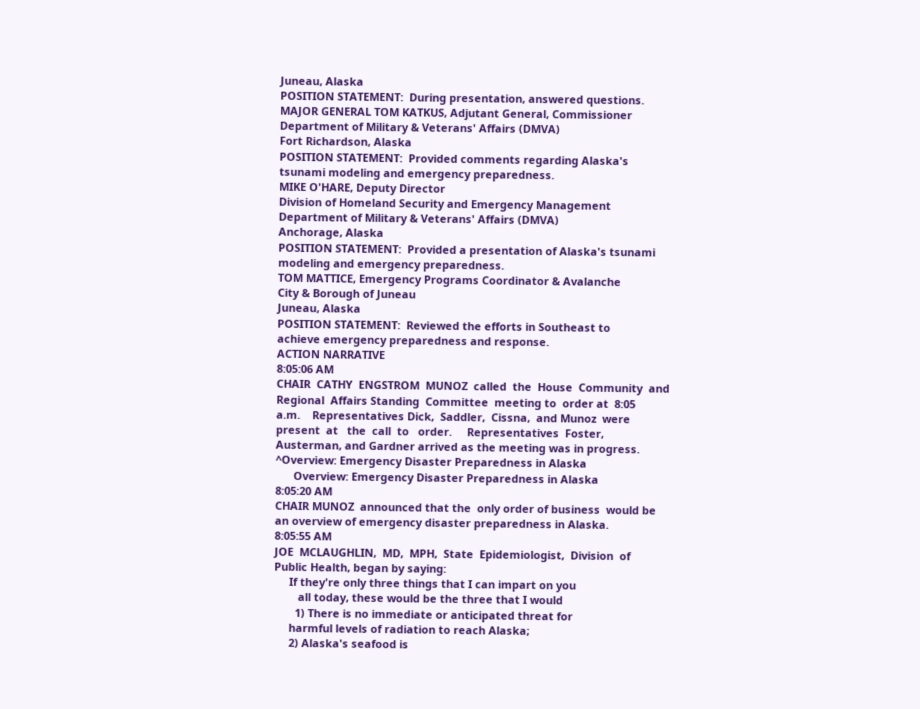Juneau, Alaska
POSITION STATEMENT:  During presentation, answered questions.
MAJOR GENERAL TOM KATKUS, Adjutant General, Commissioner
Department of Military & Veterans' Affairs (DMVA)
Fort Richardson, Alaska
POSITION STATEMENT:  Provided comments regarding Alaska's
tsunami modeling and emergency preparedness.
MIKE O'HARE, Deputy Director
Division of Homeland Security and Emergency Management
Department of Military & Veterans' Affairs (DMVA)
Anchorage, Alaska
POSITION STATEMENT:  Provided a presentation of Alaska's tsunami
modeling and emergency preparedness.
TOM MATTICE, Emergency Programs Coordinator & Avalanche
City & Borough of Juneau
Juneau, Alaska
POSITION STATEMENT:  Reviewed the efforts in Southeast to
achieve emergency preparedness and response.
ACTION NARRATIVE
8:05:06 AM
CHAIR  CATHY  ENGSTROM  MUNOZ  called  the  House  Community  and
Regional  Affairs Standing  Committee  meeting to  order at  8:05
a.m.    Representatives Dick,  Saddler,  Cissna,  and Munoz  were
present  at   the  call  to   order.     Representatives  Foster,
Austerman, and Gardner arrived as the meeting was in progress.
^Overview: Emergency Disaster Preparedness in Alaska
      Overview: Emergency Disaster Preparedness in Alaska
8:05:20 AM
CHAIR MUNOZ  announced that the  only order of business  would be
an overview of emergency disaster preparedness in Alaska.
8:05:55 AM
JOE  MCLAUGHLIN,  MD,  MPH,  State  Epidemiologist,  Division  of
Public Health, began by saying:
     If they're only three things that I can impart on you
        all today, these would be the three that I would
       1) There is no immediate or anticipated threat for
     harmful levels of radiation to reach Alaska;
     2) Alaska's seafood is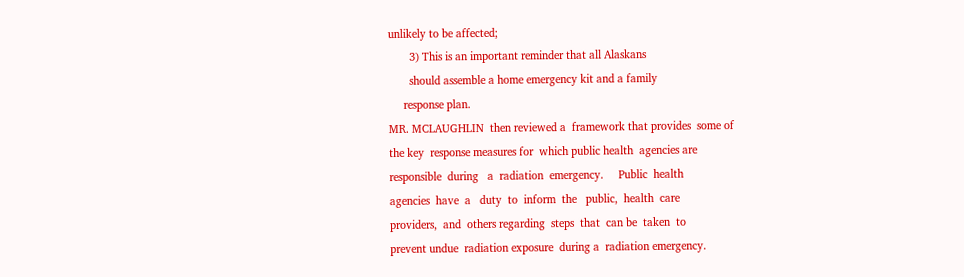unlikely to be affected;
       3) This is an important reminder that all Alaskans
       should assemble a home emergency kit and a family
     response plan.
MR. MCLAUGHLIN  then reviewed a  framework that provides  some of
the key  response measures for  which public health  agencies are
responsible  during   a  radiation  emergency.     Public  health
agencies  have  a   duty  to  inform  the   public,  health  care
providers,  and  others regarding  steps  that  can be  taken  to
prevent undue  radiation exposure  during a  radiation emergency.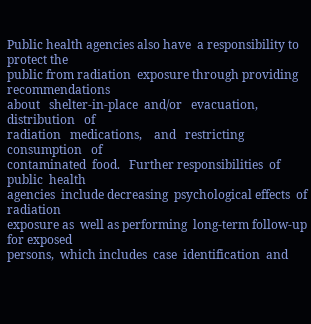Public health agencies also have  a responsibility to protect the
public from radiation  exposure through providing recommendations
about   shelter-in-place  and/or   evacuation,  distribution   of
radiation   medications,    and   restricting    consumption   of
contaminated  food.   Further responsibilities  of public  health
agencies  include decreasing  psychological effects  of radiation
exposure as  well as performing  long-term follow-up  for exposed
persons,  which includes  case  identification  and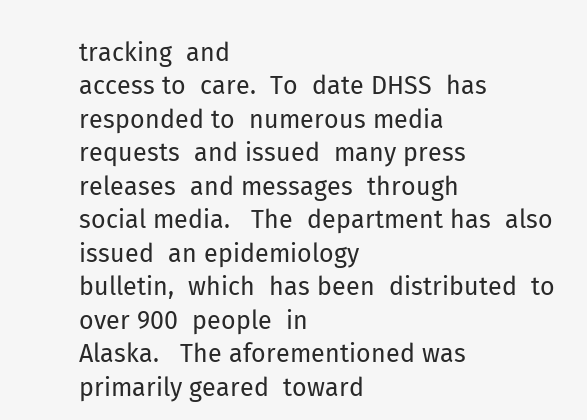tracking  and
access to  care.  To  date DHSS  has responded to  numerous media
requests  and issued  many press  releases  and messages  through
social media.   The  department has  also issued  an epidemiology
bulletin,  which  has been  distributed  to  over 900  people  in
Alaska.   The aforementioned was  primarily geared  toward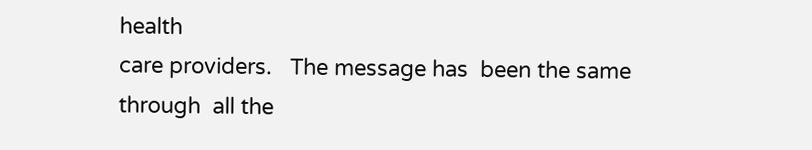health
care providers.   The message has  been the same through  all the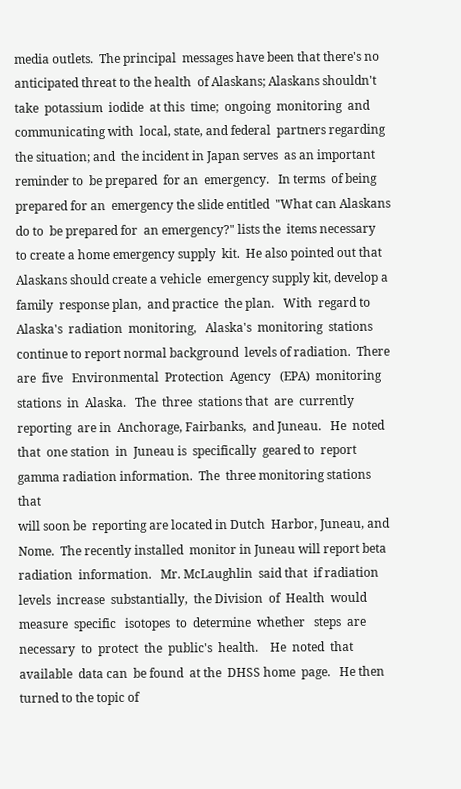media outlets.  The principal  messages have been that there's no
anticipated threat to the health  of Alaskans; Alaskans shouldn't
take  potassium  iodide  at this  time;  ongoing  monitoring  and
communicating with  local, state, and federal  partners regarding
the situation; and  the incident in Japan serves  as an important
reminder to  be prepared  for an  emergency.   In terms  of being
prepared for an  emergency the slide entitled  "What can Alaskans
do to  be prepared for  an emergency?" lists the  items necessary
to create a home emergency supply  kit.  He also pointed out that
Alaskans should create a vehicle  emergency supply kit, develop a
family  response plan,  and practice  the plan.   With  regard to
Alaska's  radiation  monitoring,   Alaska's  monitoring  stations
continue to report normal background  levels of radiation.  There
are  five   Environmental  Protection  Agency   (EPA)  monitoring
stations  in  Alaska.   The  three  stations that  are  currently
reporting  are in  Anchorage, Fairbanks,  and Juneau.   He  noted
that  one station  in  Juneau is  specifically  geared to  report
gamma radiation information.  The  three monitoring stations that
will soon be  reporting are located in Dutch  Harbor, Juneau, and
Nome.  The recently installed  monitor in Juneau will report beta
radiation  information.   Mr. McLaughlin  said that  if radiation
levels  increase  substantially,  the Division  of  Health  would
measure  specific   isotopes  to  determine  whether   steps  are
necessary  to  protect  the  public's  health.    He  noted  that
available  data can  be found  at the  DHSS home  page.   He then
turned to the topic of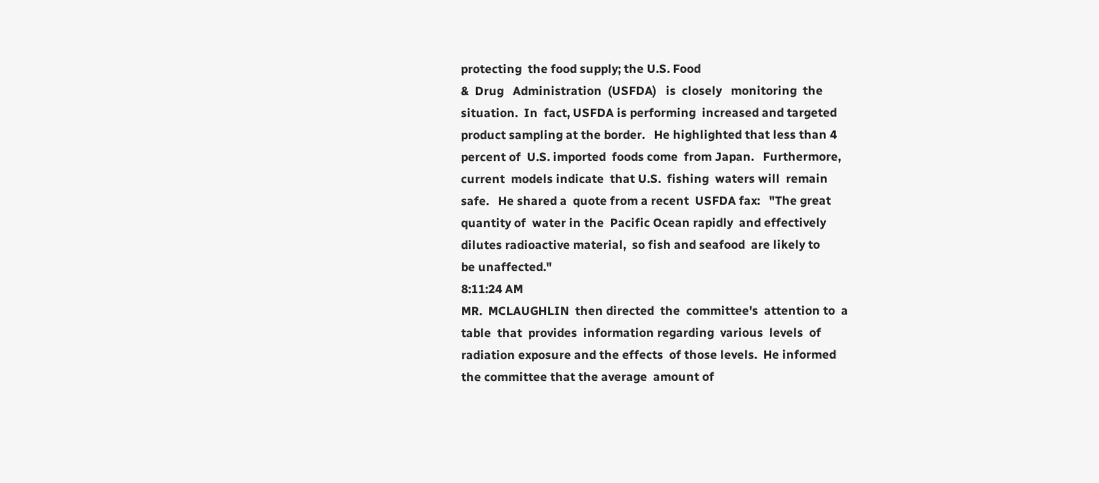protecting  the food supply; the U.S. Food
&  Drug   Administration  (USFDA)   is  closely   monitoring  the
situation.  In  fact, USFDA is performing  increased and targeted
product sampling at the border.   He highlighted that less than 4
percent of  U.S. imported  foods come  from Japan.   Furthermore,
current  models indicate  that U.S.  fishing  waters will  remain
safe.   He shared a  quote from a recent  USFDA fax:   "The great
quantity of  water in the  Pacific Ocean rapidly  and effectively
dilutes radioactive material,  so fish and seafood  are likely to
be unaffected."
8:11:24 AM
MR.  MCLAUGHLIN  then directed  the  committee's  attention to  a
table  that  provides  information regarding  various  levels  of
radiation exposure and the effects  of those levels.  He informed
the committee that the average  amount of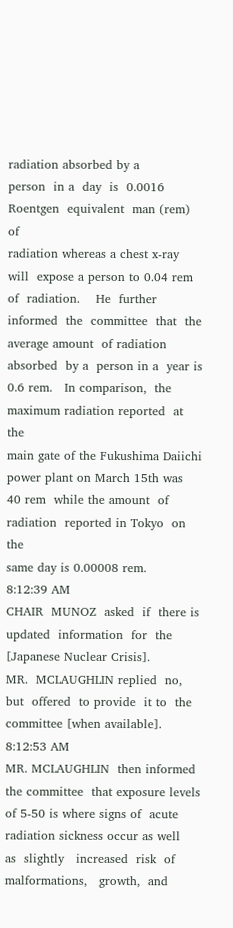radiation absorbed by a
person  in a  day  is  0.0016 Roentgen  equivalent  man (rem)  of
radiation whereas a chest x-ray will  expose a person to 0.04 rem
of  radiation.    He  further informed  the  committee  that  the
average amount  of radiation absorbed  by a  person in a  year is
0.6 rem.   In comparison,  the maximum radiation reported  at the
main gate of the Fukushima Daiichi  power plant on March 15th was
40 rem  while the amount  of radiation  reported in Tokyo  on the
same day is 0.00008 rem.
8:12:39 AM
CHAIR  MUNOZ  asked  if  there is  updated  information  for  the
[Japanese Nuclear Crisis].
MR.  MCLAUGHLIN replied  no, but  offered  to provide  it to  the
committee [when available].
8:12:53 AM
MR. MCLAUGHLIN  then informed the committee  that exposure levels
of 5-50 is where signs of  acute radiation sickness occur as well
as  slightly   increased  risk  of  malformations,   growth,  and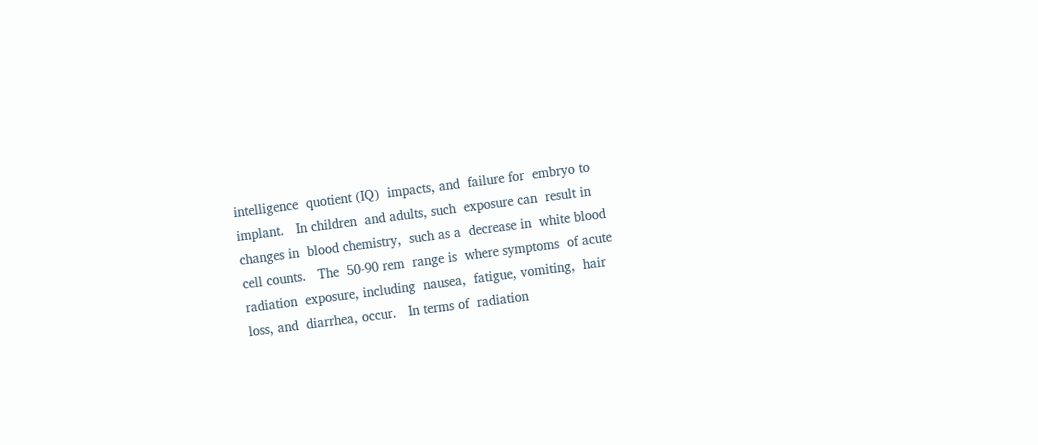intelligence  quotient (IQ)  impacts, and  failure for  embryo to
implant.   In children  and adults, such  exposure can  result in
changes in  blood chemistry,  such as a  decrease in  white blood
cell counts.   The  50-90 rem  range is  where symptoms  of acute
radiation  exposure, including  nausea,  fatigue, vomiting,  hair
loss, and  diarrhea, occur.   In terms of  radiation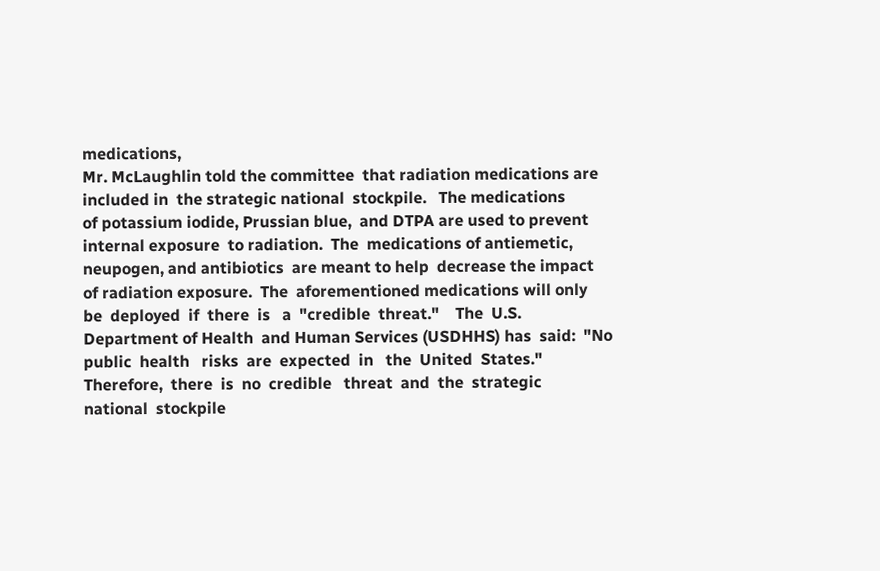medications,
Mr. McLaughlin told the committee  that radiation medications are
included in  the strategic national  stockpile.   The medications
of potassium iodide, Prussian blue,  and DTPA are used to prevent
internal exposure  to radiation.  The  medications of antiemetic,
neupogen, and antibiotics  are meant to help  decrease the impact
of radiation exposure.  The  aforementioned medications will only
be  deployed  if  there  is   a  "credible  threat."    The  U.S.
Department of Health  and Human Services (USDHHS) has  said:  "No
public  health   risks  are  expected  in   the  United  States."
Therefore,  there  is  no  credible   threat  and  the  strategic
national  stockpile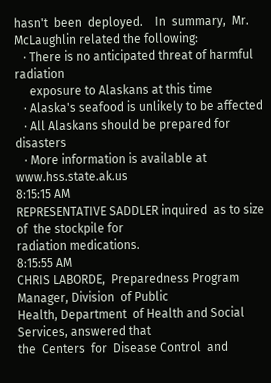hasn't  been  deployed.    In  summary,  Mr.
McLaughlin related the following:
   · There is no anticipated threat of harmful radiation
     exposure to Alaskans at this time
   · Alaska's seafood is unlikely to be affected
   · All Alaskans should be prepared for disasters
   · More information is available at www.hss.state.ak.us
8:15:15 AM
REPRESENTATIVE SADDLER inquired  as to size of  the stockpile for
radiation medications.
8:15:55 AM
CHRIS LABORDE,  Preparedness Program Manager, Division  of Public
Health, Department  of Health and Social  Services, answered that
the  Centers  for  Disease Control  and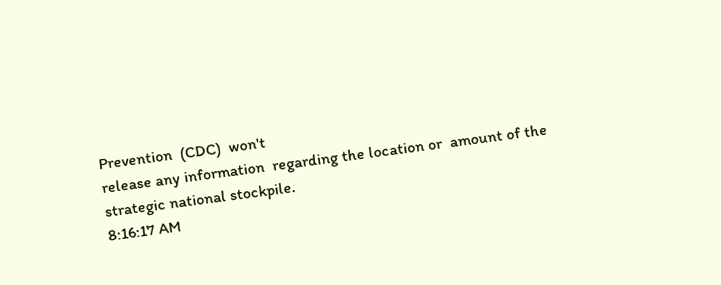Prevention  (CDC)  won't
release any information  regarding the location or  amount of the
strategic national stockpile.
8:16:17 AM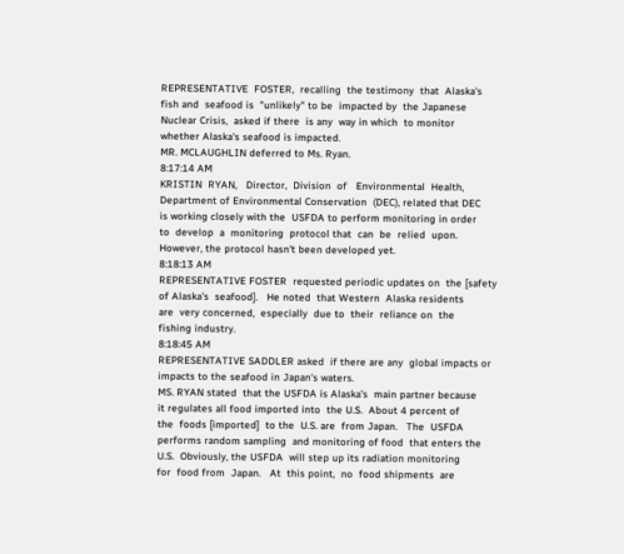REPRESENTATIVE  FOSTER,  recalling  the testimony  that  Alaska's
fish and  seafood is  "unlikely" to be  impacted by  the Japanese
Nuclear Crisis,  asked if there  is any  way in which  to monitor
whether Alaska's seafood is impacted.
MR. MCLAUGHLIN deferred to Ms. Ryan.
8:17:14 AM
KRISTIN  RYAN,   Director,  Division  of   Environmental  Health,
Department of Environmental Conservation  (DEC), related that DEC
is working closely with the  USFDA to perform monitoring in order
to  develop  a  monitoring  protocol that  can  be  relied  upon.
However, the protocol hasn't been developed yet.
8:18:13 AM
REPRESENTATIVE FOSTER  requested periodic updates on  the [safety
of Alaska's  seafood].   He noted  that Western  Alaska residents
are  very concerned,  especially  due to  their  reliance on  the
fishing industry.
8:18:45 AM
REPRESENTATIVE SADDLER asked  if there are any  global impacts or
impacts to the seafood in Japan's waters.
MS. RYAN stated  that the USFDA is Alaska's  main partner because
it regulates all food imported into  the U.S.  About 4 percent of
the  foods [imported]  to the  U.S. are  from Japan.   The  USFDA
performs random sampling  and monitoring of food  that enters the
U.S.  Obviously, the USFDA  will step up its radiation monitoring
for  food from  Japan.   At  this point,  no  food shipments  are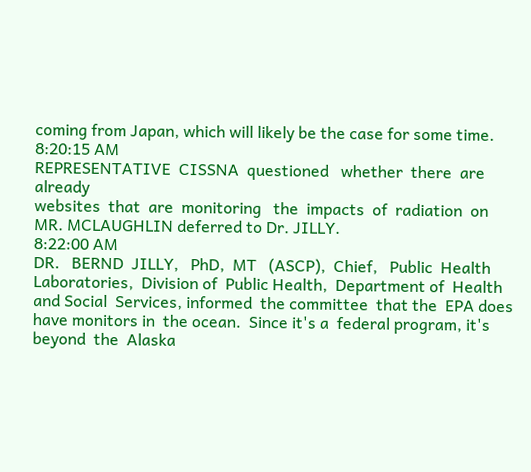coming from Japan, which will likely be the case for some time.
8:20:15 AM
REPRESENTATIVE  CISSNA  questioned   whether  there  are  already
websites  that  are  monitoring   the  impacts  of  radiation  on
MR. MCLAUGHLIN deferred to Dr. JILLY.
8:22:00 AM
DR.   BERND  JILLY,   PhD,  MT   (ASCP),  Chief,   Public  Health
Laboratories,  Division of  Public Health,  Department of  Health
and Social  Services, informed  the committee  that the  EPA does
have monitors in  the ocean.  Since it's a  federal program, it's
beyond  the  Alaska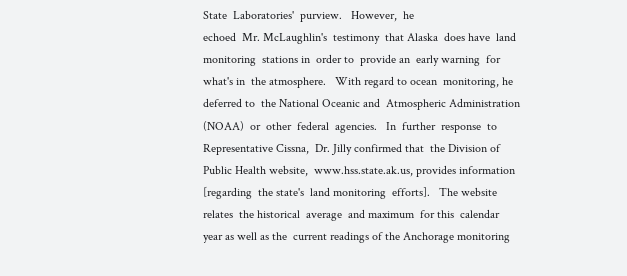State  Laboratories'  purview.   However,  he
echoed  Mr. McLaughlin's  testimony  that Alaska  does have  land
monitoring  stations in  order to  provide an  early warning  for
what's in  the atmosphere.   With regard to ocean  monitoring, he
deferred to  the National Oceanic and  Atmospheric Administration
(NOAA)  or  other  federal  agencies.   In  further  response  to
Representative Cissna,  Dr. Jilly confirmed that  the Division of
Public Health website,  www.hss.state.ak.us, provides information
[regarding  the state's  land monitoring  efforts].   The website
relates  the historical  average  and maximum  for this  calendar
year as well as the  current readings of the Anchorage monitoring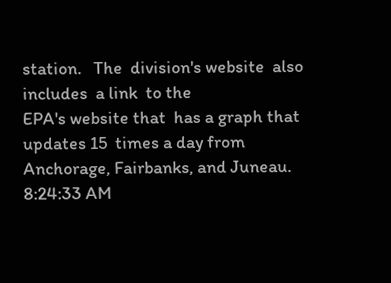station.   The  division's website  also includes  a link  to the
EPA's website that  has a graph that updates 15  times a day from
Anchorage, Fairbanks, and Juneau.
8:24:33 AM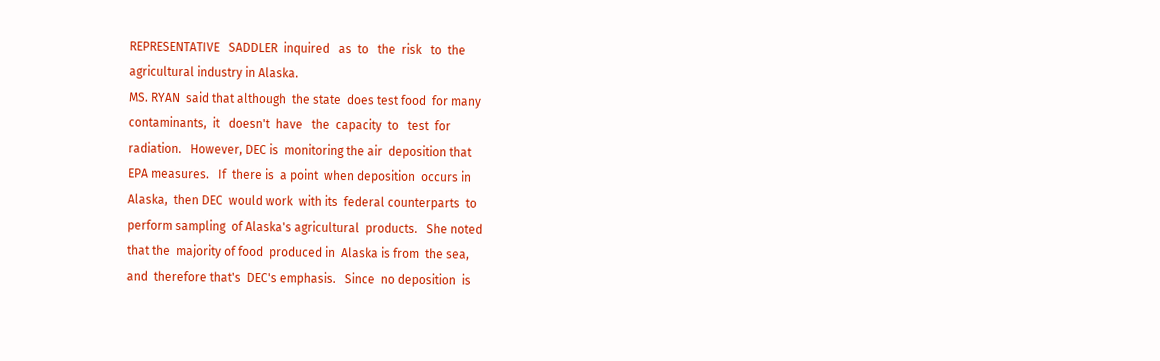REPRESENTATIVE   SADDLER  inquired   as  to   the  risk   to  the
agricultural industry in Alaska.
MS. RYAN  said that although  the state  does test food  for many
contaminants,  it   doesn't  have   the  capacity  to   test  for
radiation.   However, DEC is  monitoring the air  deposition that
EPA measures.   If  there is  a point  when deposition  occurs in
Alaska,  then DEC  would work  with its  federal counterparts  to
perform sampling  of Alaska's agricultural  products.   She noted
that the  majority of food  produced in  Alaska is from  the sea,
and  therefore that's  DEC's emphasis.   Since  no deposition  is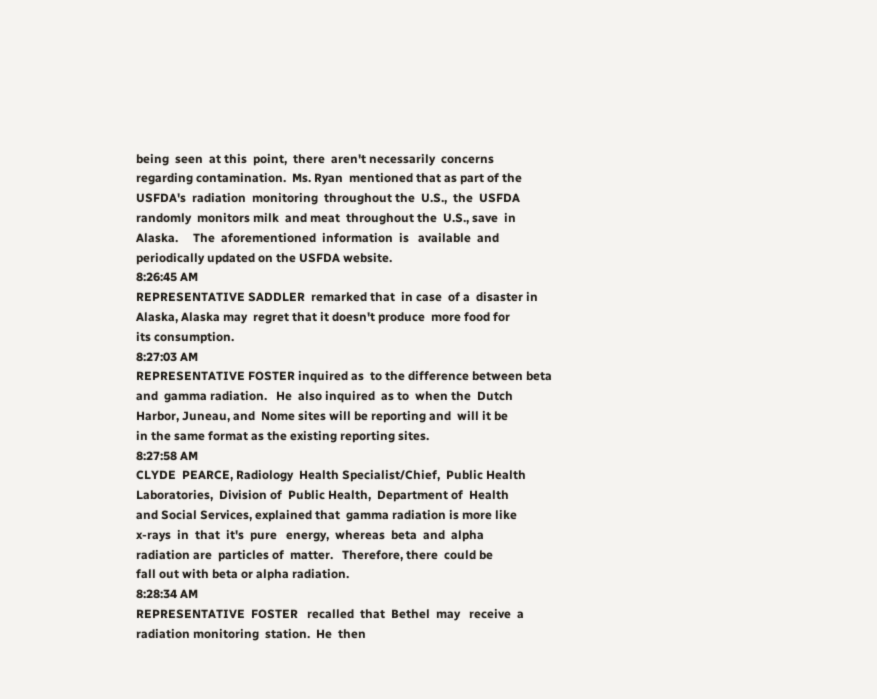being  seen  at this  point,  there  aren't necessarily  concerns
regarding contamination.  Ms. Ryan  mentioned that as part of the
USFDA's  radiation  monitoring  throughout the  U.S.,  the  USFDA
randomly  monitors milk  and meat  throughout the  U.S., save  in
Alaska.     The  aforementioned  information  is   available  and
periodically updated on the USFDA website.
8:26:45 AM
REPRESENTATIVE SADDLER  remarked that  in case  of a  disaster in
Alaska, Alaska may  regret that it doesn't produce  more food for
its consumption.
8:27:03 AM
REPRESENTATIVE FOSTER inquired as  to the difference between beta
and  gamma radiation.   He  also inquired  as to  when the  Dutch
Harbor, Juneau, and  Nome sites will be reporting and  will it be
in the same format as the existing reporting sites.
8:27:58 AM
CLYDE  PEARCE, Radiology  Health Specialist/Chief,  Public Health
Laboratories,  Division of  Public Health,  Department of  Health
and Social Services, explained that  gamma radiation is more like
x-rays  in  that  it's  pure   energy,  whereas  beta  and  alpha
radiation are  particles of  matter.   Therefore, there  could be
fall out with beta or alpha radiation.
8:28:34 AM
REPRESENTATIVE  FOSTER   recalled  that  Bethel  may   receive  a
radiation monitoring  station.  He  then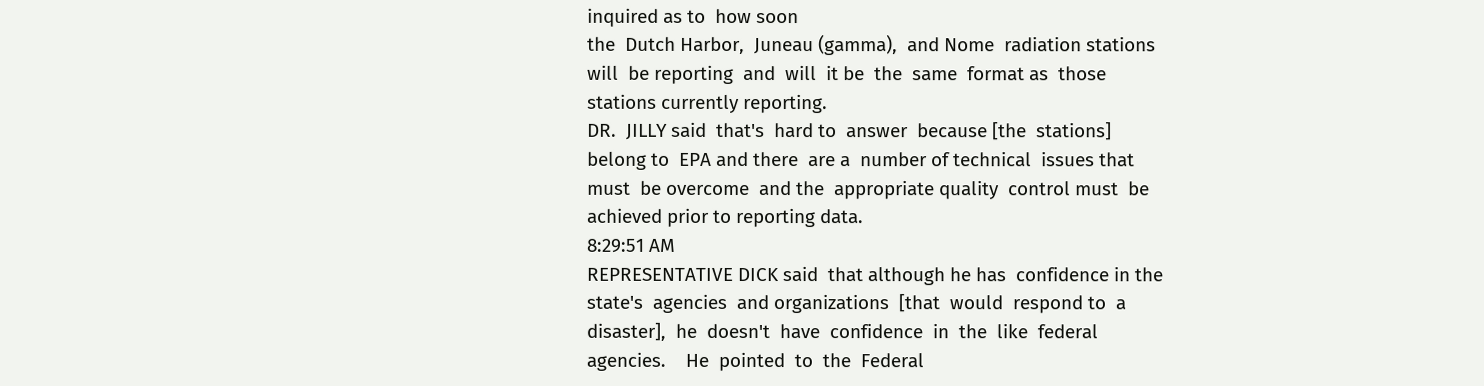inquired as to  how soon
the  Dutch Harbor,  Juneau (gamma),  and Nome  radiation stations
will  be reporting  and  will  it be  the  same  format as  those
stations currently reporting.
DR.  JILLY said  that's  hard to  answer  because [the  stations]
belong to  EPA and there  are a  number of technical  issues that
must  be overcome  and the  appropriate quality  control must  be
achieved prior to reporting data.
8:29:51 AM
REPRESENTATIVE DICK said  that although he has  confidence in the
state's  agencies  and organizations  [that  would  respond to  a
disaster],  he  doesn't  have  confidence  in  the  like  federal
agencies.    He  pointed  to  the  Federal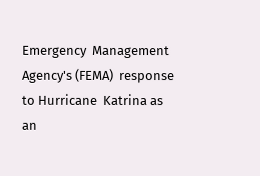Emergency  Management
Agency's (FEMA)  response to Hurricane  Katrina as an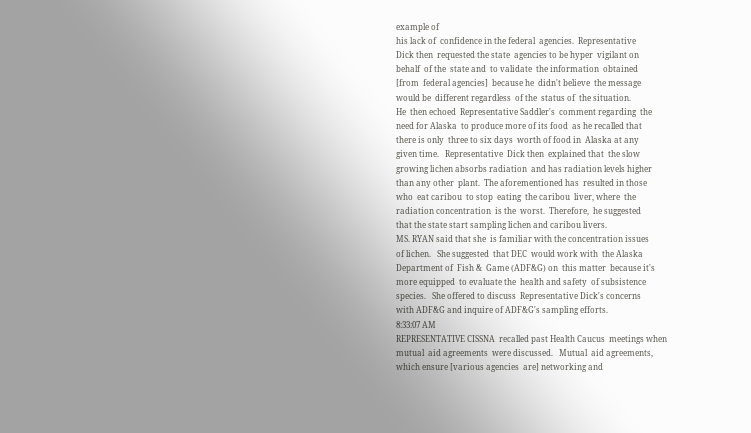example of
his lack of  confidence in the federal  agencies.  Representative
Dick then  requested the state  agencies to be hyper  vigilant on
behalf  of the  state and  to validate  the information  obtained
[from  federal agencies]  because he  didn't believe  the message
would be  different regardless  of the  status of  the situation.
He  then echoed  Representative Saddler's  comment regarding  the
need for Alaska  to produce more of its food  as he recalled that
there is only  three to six days  worth of food in  Alaska at any
given time.   Representative  Dick then  explained that  the slow
growing lichen absorbs radiation  and has radiation levels higher
than any other  plant.  The aforementioned has  resulted in those
who  eat caribou  to stop  eating  the caribou  liver, where  the
radiation concentration  is the  worst.  Therefore,  he suggested
that the state start sampling lichen and caribou livers.
MS. RYAN said that she  is familiar with the concentration issues
of lichen.   She suggested  that DEC  would work with  the Alaska
Department of  Fish &  Game (ADF&G) on  this matter  because it's
more equipped  to evaluate the  health and safety  of subsistence
species.   She offered to discuss  Representative Dick's concerns
with ADF&G and inquire of ADF&G's sampling efforts.
8:33:07 AM
REPRESENTATIVE CISSNA  recalled past Health Caucus  meetings when
mutual  aid agreements  were discussed.   Mutual  aid agreements,
which ensure [various agencies  are] networking and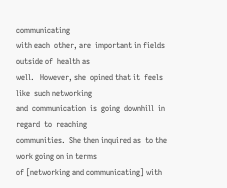communicating
with each  other, are  important in fields  outside of  health as
well.   However, she  opined that it  feels like  such networking
and  communication  is  going  downhill  in  regard  to  reaching
communities.  She then inquired as  to the work going on in terms
of [networking and communicating] with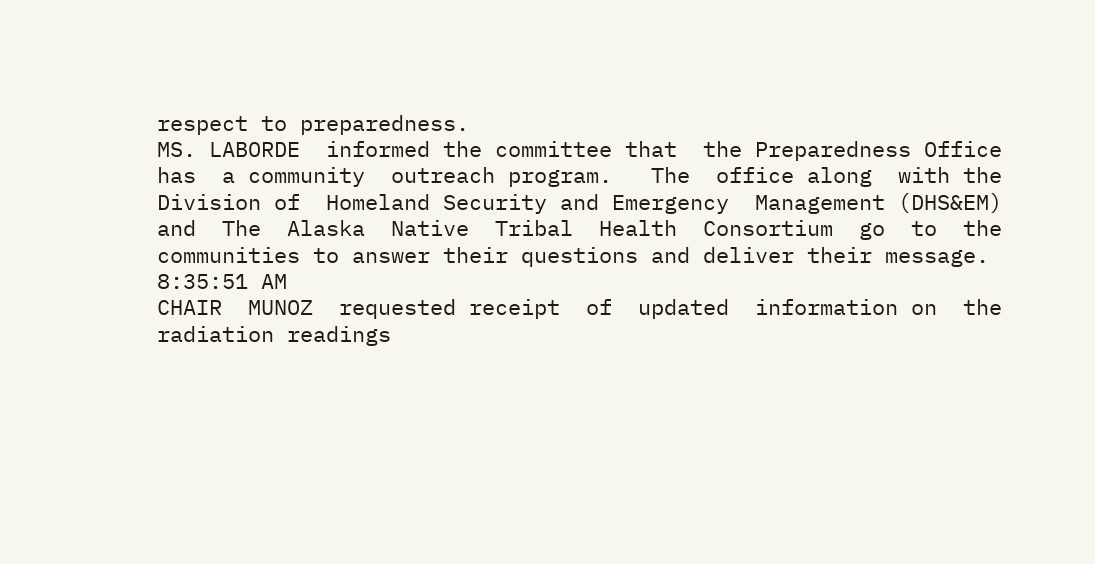respect to preparedness.
MS. LABORDE  informed the committee that  the Preparedness Office
has  a community  outreach program.   The  office along  with the
Division of  Homeland Security and Emergency  Management (DHS&EM)
and  The  Alaska  Native  Tribal  Health  Consortium  go  to  the
communities to answer their questions and deliver their message.
8:35:51 AM
CHAIR  MUNOZ  requested receipt  of  updated  information on  the
radiation readings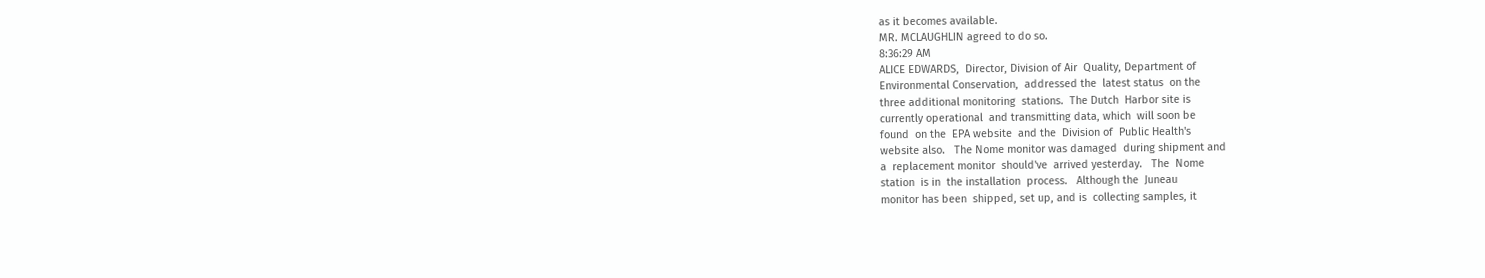as it becomes available.
MR. MCLAUGHLIN agreed to do so.
8:36:29 AM
ALICE EDWARDS,  Director, Division of Air  Quality, Department of
Environmental Conservation,  addressed the  latest status  on the
three additional monitoring  stations.  The Dutch  Harbor site is
currently operational  and transmitting data, which  will soon be
found  on the  EPA website  and the  Division of  Public Health's
website also.   The Nome monitor was damaged  during shipment and
a  replacement monitor  should've  arrived yesterday.   The  Nome
station  is in  the installation  process.   Although the  Juneau
monitor has been  shipped, set up, and is  collecting samples, it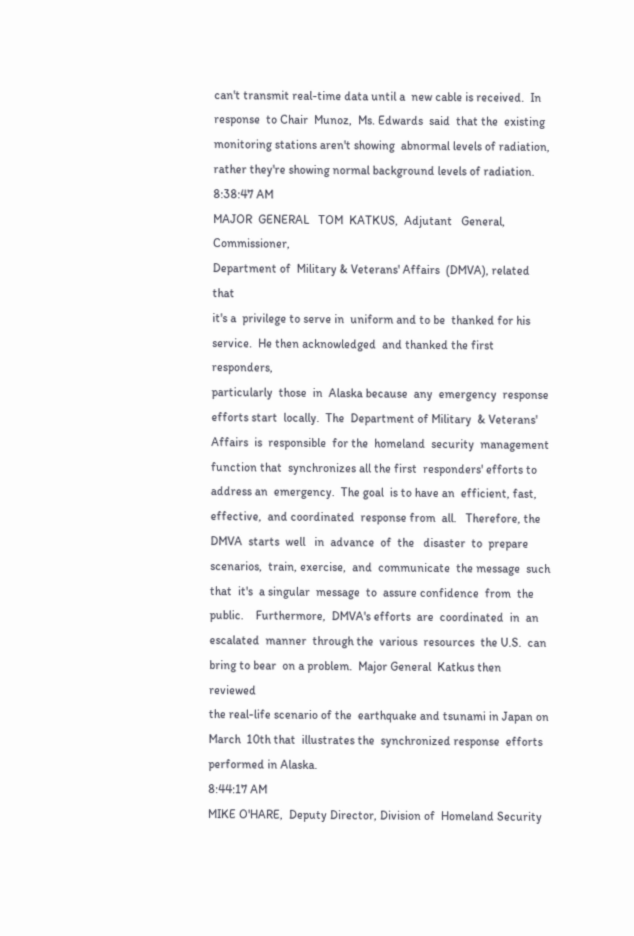can't transmit real-time data until a  new cable is received.  In
response  to Chair  Munoz,  Ms. Edwards  said  that the  existing
monitoring stations aren't showing  abnormal levels of radiation,
rather they're showing normal background levels of radiation.
8:38:47 AM
MAJOR  GENERAL   TOM  KATKUS,  Adjutant   General,  Commissioner,
Department of  Military & Veterans' Affairs  (DMVA), related that
it's a  privilege to serve in  uniform and to be  thanked for his
service.  He then acknowledged  and thanked the first responders,
particularly  those  in  Alaska because  any  emergency  response
efforts start  locally.  The  Department of Military  & Veterans'
Affairs  is  responsible  for the  homeland  security  management
function that  synchronizes all the first  responders' efforts to
address an  emergency.  The goal  is to have an  efficient, fast,
effective,  and coordinated  response from  all.   Therefore, the
DMVA  starts  well   in  advance  of  the   disaster  to  prepare
scenarios,  train, exercise,  and  communicate  the message  such
that  it's  a singular  message  to  assure confidence  from  the
public.    Furthermore,  DMVA's efforts  are  coordinated  in  an
escalated  manner  through the  various  resources  the U.S.  can
bring to bear  on a problem.  Major General  Katkus then reviewed
the real-life scenario of the  earthquake and tsunami in Japan on
March  10th that  illustrates the  synchronized response  efforts
performed in Alaska.
8:44:17 AM
MIKE O'HARE,  Deputy Director, Division of  Homeland Security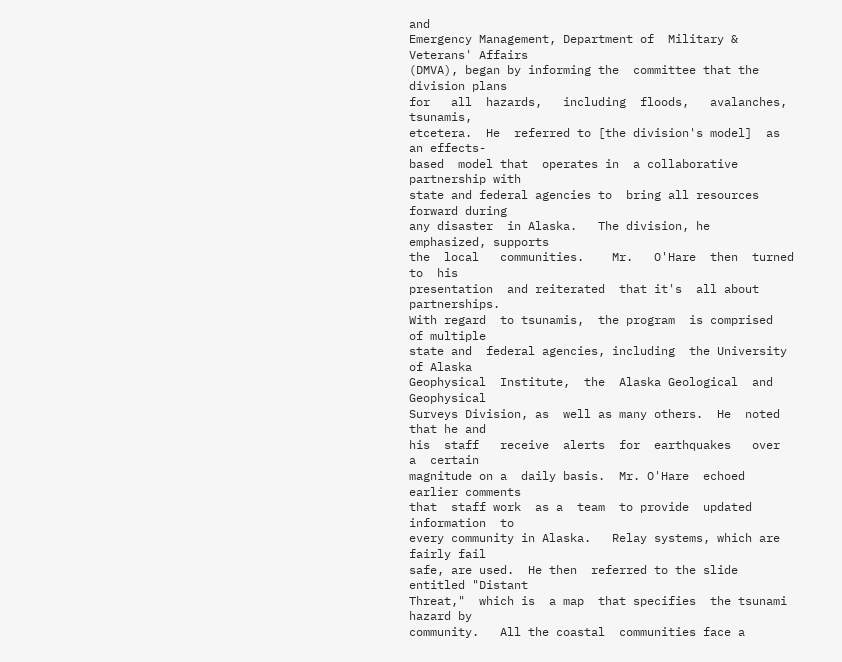and
Emergency Management, Department of  Military & Veterans' Affairs
(DMVA), began by informing the  committee that the division plans
for   all  hazards,   including  floods,   avalanches,  tsunamis,
etcetera.  He  referred to [the division's model]  as an effects-
based  model that  operates in  a collaborative  partnership with
state and federal agencies to  bring all resources forward during
any disaster  in Alaska.   The division, he  emphasized, supports
the  local   communities.    Mr.   O'Hare  then  turned   to  his
presentation  and reiterated  that it's  all about  partnerships.
With regard  to tsunamis,  the program  is comprised  of multiple
state and  federal agencies, including  the University  of Alaska
Geophysical  Institute,  the  Alaska Geological  and  Geophysical
Surveys Division, as  well as many others.  He  noted that he and
his  staff   receive  alerts  for  earthquakes   over  a  certain
magnitude on a  daily basis.  Mr. O'Hare  echoed earlier comments
that  staff work  as a  team  to provide  updated information  to
every community in Alaska.   Relay systems, which are fairly fail
safe, are used.  He then  referred to the slide entitled "Distant
Threat,"  which is  a map  that specifies  the tsunami  hazard by
community.   All the coastal  communities face a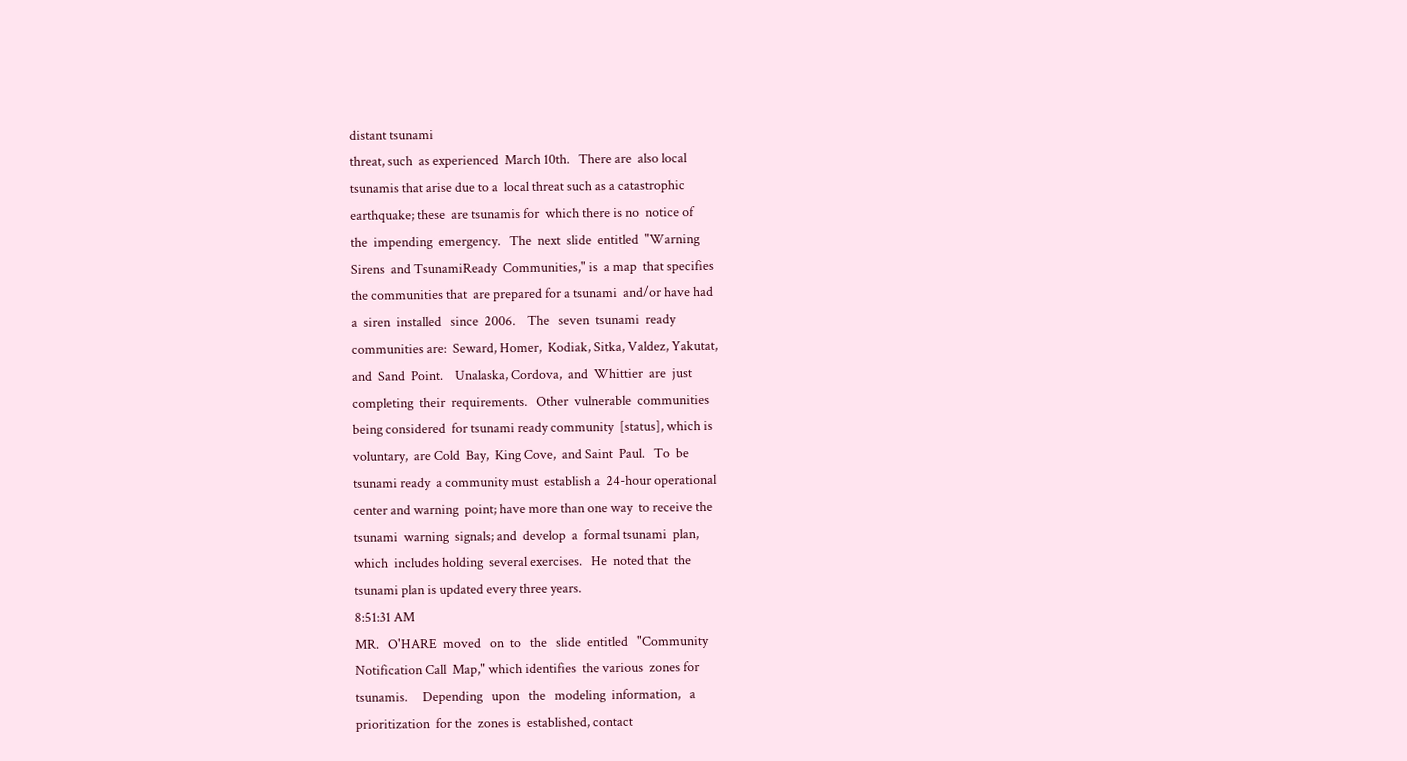distant tsunami
threat, such  as experienced  March 10th.   There are  also local
tsunamis that arise due to a  local threat such as a catastrophic
earthquake; these  are tsunamis for  which there is no  notice of
the  impending  emergency.   The  next  slide  entitled  "Warning
Sirens  and TsunamiReady  Communities," is  a map  that specifies
the communities that  are prepared for a tsunami  and/or have had
a  siren  installed   since  2006.    The   seven  tsunami  ready
communities are:  Seward, Homer,  Kodiak, Sitka, Valdez, Yakutat,
and  Sand  Point.    Unalaska, Cordova,  and  Whittier  are  just
completing  their  requirements.   Other  vulnerable  communities
being considered  for tsunami ready community  [status], which is
voluntary,  are Cold  Bay,  King Cove,  and Saint  Paul.   To  be
tsunami ready  a community must  establish a  24-hour operational
center and warning  point; have more than one way  to receive the
tsunami  warning  signals; and  develop  a  formal tsunami  plan,
which  includes holding  several exercises.   He  noted that  the
tsunami plan is updated every three years.
8:51:31 AM
MR.   O'HARE  moved   on  to   the   slide  entitled   "Community
Notification Call  Map," which identifies  the various  zones for
tsunamis.     Depending   upon   the   modeling  information,   a
prioritization  for the  zones is  established, contact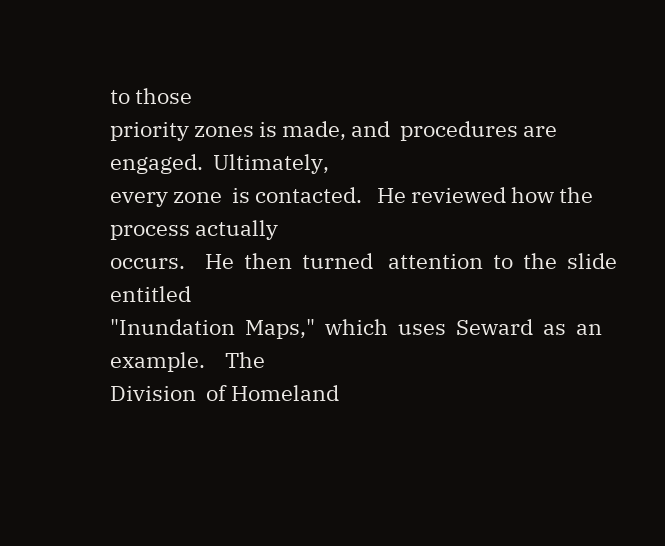to those
priority zones is made, and  procedures are engaged.  Ultimately,
every zone  is contacted.   He reviewed how the  process actually
occurs.    He  then  turned   attention  to  the  slide  entitled
"Inundation  Maps,"  which  uses  Seward  as  an  example.    The
Division  of Homeland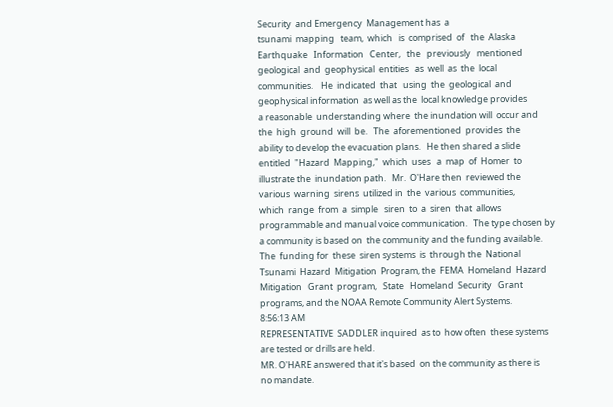Security  and Emergency  Management has  a
tsunami  mapping   team,  which   is  comprised  of   the  Alaska
Earthquake   Information   Center,   the   previously   mentioned
geological  and  geophysical  entities   as  well  as  the  local
communities.    He  indicated  that   using  the  geological  and
geophysical information  as well as the  local knowledge provides
a reasonable  understanding where  the inundation will  occur and
the  high  ground  will  be.   The  aforementioned  provides  the
ability to develop the evacuation plans.   He then shared a slide
entitled  "Hazard  Mapping,"  which  uses   a  map  of  Homer  to
illustrate the  inundation path.   Mr.  O'Hare then  reviewed the
various  warning  sirens  utilized in  the  various  communities,
which  range  from  a  simple   siren  to  a  siren  that  allows
programmable and manual voice communication.   The type chosen by
a community is based on  the community and the funding available.
The  funding for  these  siren systems  is  through the  National
Tsunami  Hazard  Mitigation  Program, the  FEMA  Homeland  Hazard
Mitigation   Grant  program,   State   Homeland  Security   Grant
programs, and the NOAA Remote Community Alert Systems.
8:56:13 AM
REPRESENTATIVE  SADDLER inquired  as to  how often  these systems
are tested or drills are held.
MR. O'HARE answered that it's based  on the community as there is
no mandate.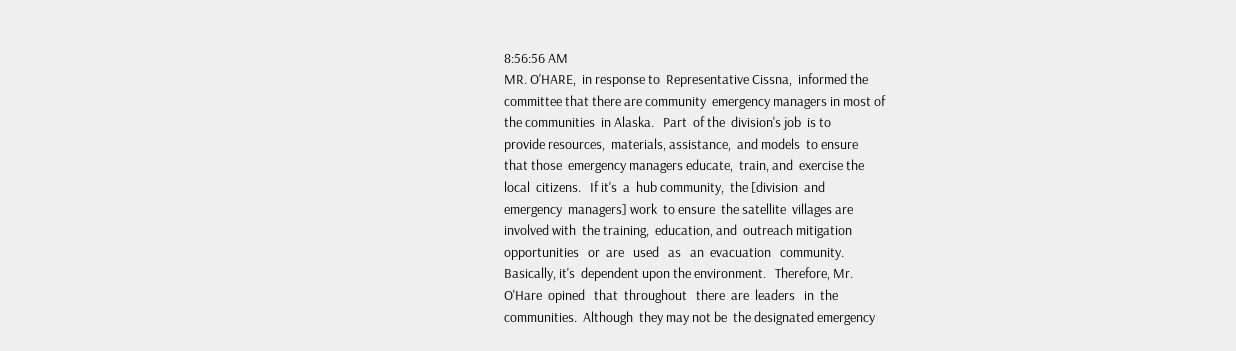8:56:56 AM
MR. O'HARE,  in response to  Representative Cissna,  informed the
committee that there are community  emergency managers in most of
the communities  in Alaska.   Part  of the  division's job  is to
provide resources,  materials, assistance,  and models  to ensure
that those  emergency managers educate,  train, and  exercise the
local  citizens.   If it's  a  hub community,  the [division  and
emergency  managers] work  to ensure  the satellite  villages are
involved with  the training,  education, and  outreach mitigation
opportunities   or  are   used   as   an  evacuation   community.
Basically, it's  dependent upon the environment.   Therefore, Mr.
O'Hare  opined   that  throughout   there  are  leaders   in  the
communities.  Although  they may not be  the designated emergency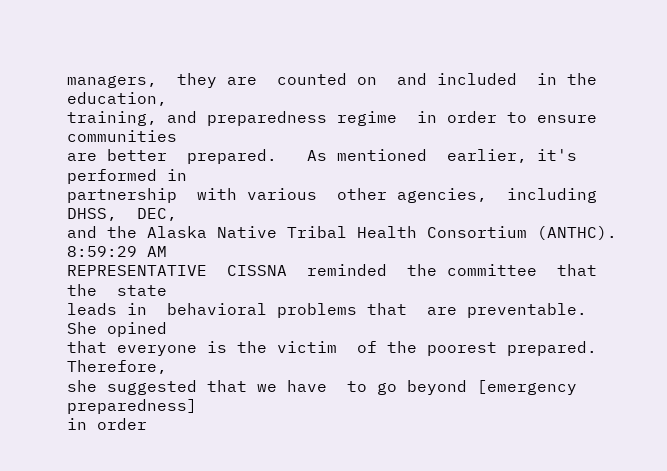managers,  they are  counted on  and included  in the  education,
training, and preparedness regime  in order to ensure communities
are better  prepared.   As mentioned  earlier, it's  performed in
partnership  with various  other agencies,  including DHSS,  DEC,
and the Alaska Native Tribal Health Consortium (ANTHC).
8:59:29 AM
REPRESENTATIVE  CISSNA  reminded  the committee  that  the  state
leads in  behavioral problems that  are preventable.   She opined
that everyone is the victim  of the poorest prepared.  Therefore,
she suggested that we have  to go beyond [emergency preparedness]
in order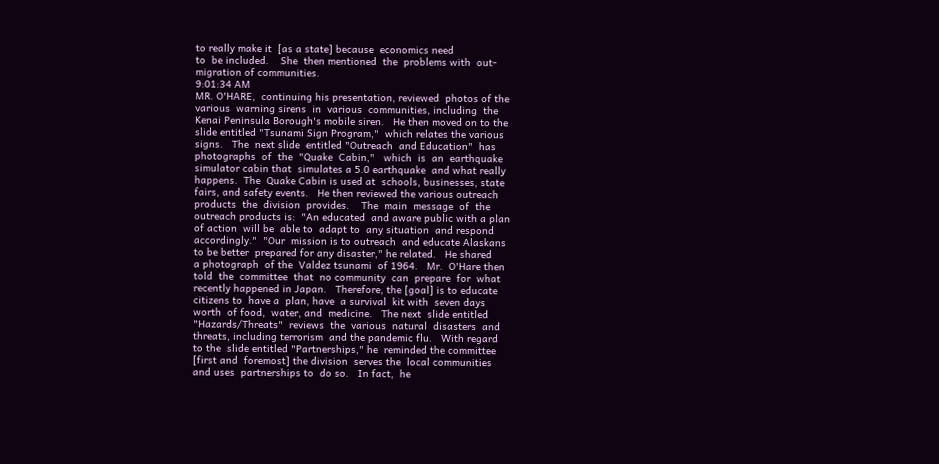to really make it  [as a state] because  economics need
to  be included.    She  then mentioned  the  problems with  out-
migration of communities.
9:01:34 AM
MR. O'HARE,  continuing his presentation, reviewed  photos of the
various  warning sirens  in  various  communities, including  the
Kenai Peninsula Borough's mobile siren.   He then moved on to the
slide entitled "Tsunami Sign Program,"  which relates the various
signs.   The  next slide  entitled "Outreach  and Education"  has
photographs  of  the  "Quake  Cabin,"   which  is  an  earthquake
simulator cabin that  simulates a 5.0 earthquake  and what really
happens.  The  Quake Cabin is used at  schools, businesses, state
fairs, and safety events.   He then reviewed the various outreach
products  the  division  provides.    The  main  message  of  the
outreach products is:  "An educated  and aware public with a plan
of action  will be  able to  adapt to  any situation  and respond
accordingly."  "Our  mission is to outreach  and educate Alaskans
to be better  prepared for any disaster," he related.   He shared
a photograph  of the  Valdez tsunami  of 1964.   Mr.  O'Hare then
told  the  committee  that  no community  can  prepare  for  what
recently happened in Japan.   Therefore, the [goal] is to educate
citizens to  have a  plan, have  a survival  kit with  seven days
worth  of food,  water, and  medicine.   The next  slide entitled
"Hazards/Threats"  reviews  the  various  natural  disasters  and
threats, including terrorism  and the pandemic flu.   With regard
to the  slide entitled "Partnerships," he  reminded the committee
[first and  foremost] the division  serves the  local communities
and uses  partnerships to  do so.   In fact,  he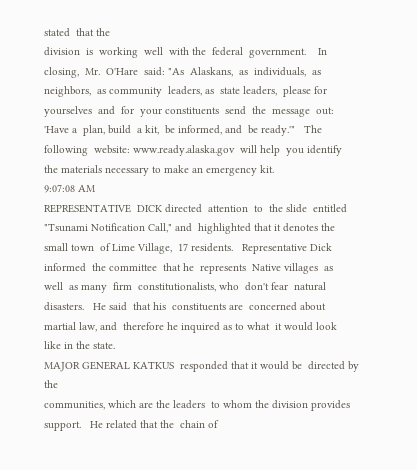stated  that the
division  is  working  well  with the  federal  government.    In
closing,  Mr.  O'Hare  said: "As  Alaskans,  as  individuals,  as
neighbors,  as community  leaders, as  state leaders,  please for
yourselves  and  for  your constituents  send  the  message  out:
'Have a  plan, build  a kit,  be informed, and  be ready.'"   The
following  website: www.ready.alaska.gov  will help  you identify
the materials necessary to make an emergency kit.
9:07:08 AM
REPRESENTATIVE  DICK directed  attention  to  the slide  entitled
"Tsunami Notification Call," and  highlighted that it denotes the
small town  of Lime Village,  17 residents.   Representative Dick
informed  the committee  that he  represents  Native villages  as
well  as many  firm  constitutionalists, who  don't fear  natural
disasters.   He said  that his  constituents are  concerned about
martial law, and  therefore he inquired as to what  it would look
like in the state.
MAJOR GENERAL KATKUS  responded that it would be  directed by the
communities, which are the leaders  to whom the division provides
support.   He related that the  chain of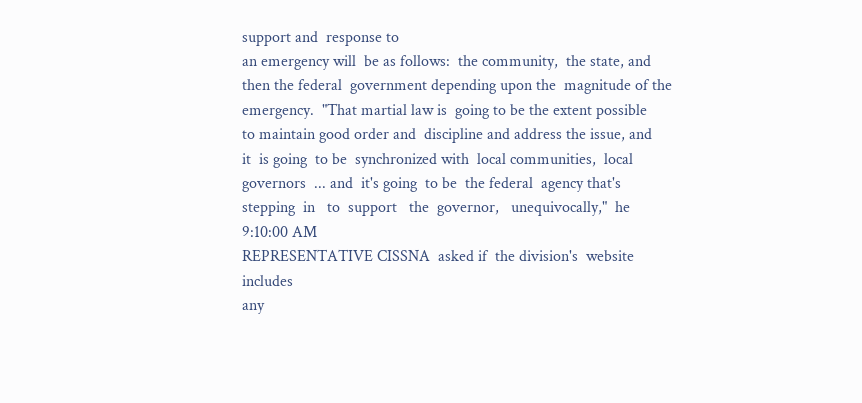support and  response to
an emergency will  be as follows:  the community,  the state, and
then the federal  government depending upon the  magnitude of the
emergency.  "That martial law is  going to be the extent possible
to maintain good order and  discipline and address the issue, and
it  is going  to be  synchronized with  local communities,  local
governors  ... and  it's going  to be  the federal  agency that's
stepping  in   to  support   the  governor,   unequivocally,"  he
9:10:00 AM
REPRESENTATIVE CISSNA  asked if  the division's  website includes
any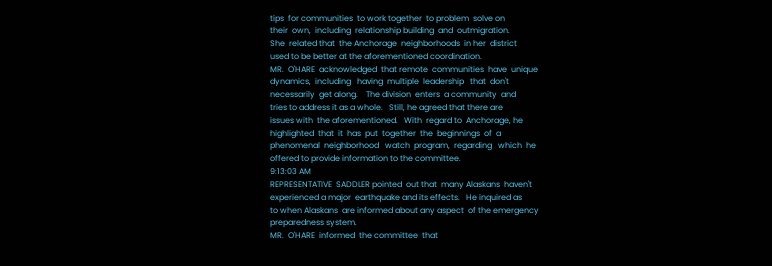tips  for communities  to work together  to problem  solve on
their  own,  including  relationship building  and  outmigration.
She  related that  the Anchorage  neighborhoods  in her  district
used to be better at the aforementioned coordination.
MR.  O'HARE  acknowledged  that remote  communities  have  unique
dynamics,  including   having  multiple  leadership   that  don't
necessarily  get along.    The division  enters  a community  and
tries to address it as a whole.   Still, he agreed that there are
issues with  the aforementioned.   With  regard to  Anchorage, he
highlighted  that  it  has  put  together  the  beginnings  of  a
phenomenal  neighborhood   watch  program,  regarding   which  he
offered to provide information to the committee.
9:13:03 AM
REPRESENTATIVE  SADDLER pointed  out that  many Alaskans  haven't
experienced a major  earthquake and its effects.   He inquired as
to when Alaskans  are informed about any aspect  of the emergency
preparedness system.
MR.  O'HARE  informed  the committee  that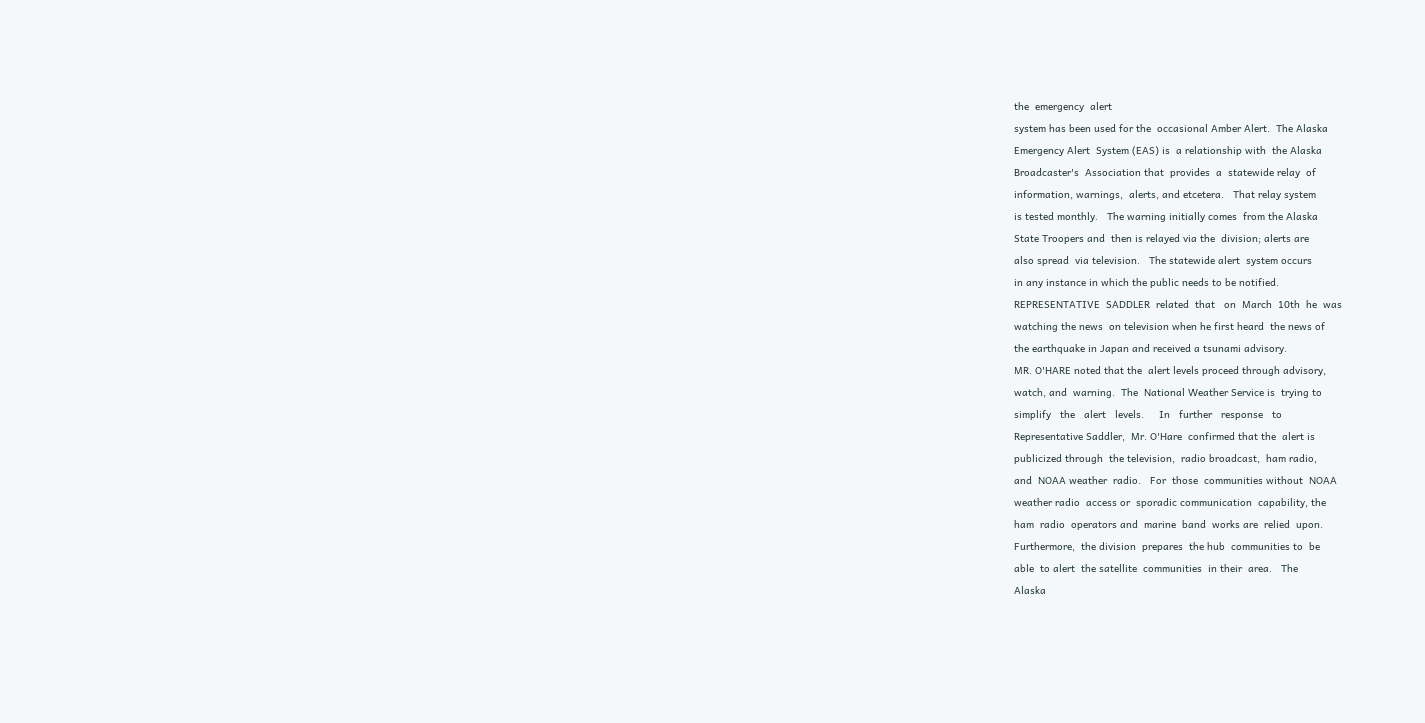the  emergency  alert
system has been used for the  occasional Amber Alert.  The Alaska
Emergency Alert  System (EAS) is  a relationship with  the Alaska
Broadcaster's  Association that  provides  a  statewide relay  of
information, warnings,  alerts, and etcetera.   That relay system
is tested monthly.   The warning initially comes  from the Alaska
State Troopers and  then is relayed via the  division; alerts are
also spread  via television.   The statewide alert  system occurs
in any instance in which the public needs to be notified.
REPRESENTATIVE  SADDLER  related  that   on  March  10th  he  was
watching the news  on television when he first heard  the news of
the earthquake in Japan and received a tsunami advisory.
MR. O'HARE noted that the  alert levels proceed through advisory,
watch, and  warning.  The  National Weather Service is  trying to
simplify   the   alert   levels.     In   further   response   to
Representative Saddler,  Mr. O'Hare  confirmed that the  alert is
publicized through  the television,  radio broadcast,  ham radio,
and  NOAA weather  radio.   For  those  communities without  NOAA
weather radio  access or  sporadic communication  capability, the
ham  radio  operators and  marine  band  works are  relied  upon.
Furthermore,  the division  prepares  the hub  communities to  be
able  to alert  the satellite  communities  in their  area.   The
Alaska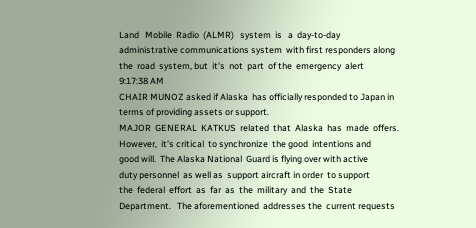Land   Mobile  Radio  (ALMR)   system  is   a  day-to-day
administrative communications system  with first responders along
the  road  system, but  it's  not  part  of the  emergency  alert
9:17:38 AM
CHAIR MUNOZ asked if Alaska  has officially responded to Japan in
terms of providing assets or support.
MAJOR  GENERAL  KATKUS  related  that  Alaska  has  made  offers.
However,  it's critical  to synchronize  the good  intentions and
good will.  The Alaska National  Guard is flying over with active
duty personnel  as well as  support aircraft in order  to support
the  federal  effort  as  far  as  the  military  and  the  State
Department.   The aforementioned  addresses the  current requests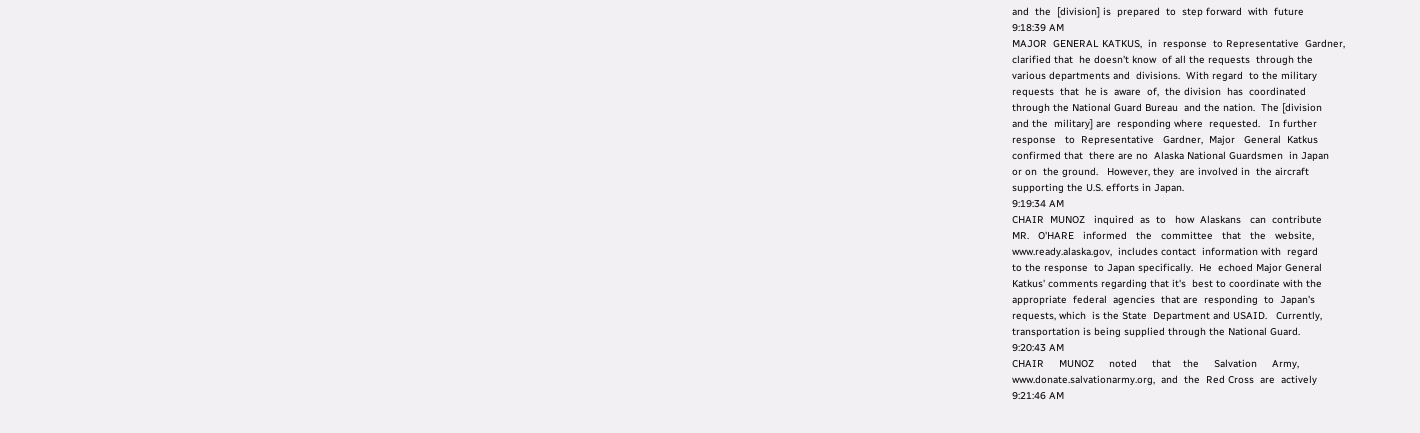and  the  [division] is  prepared  to  step forward  with  future
9:18:39 AM
MAJOR  GENERAL KATKUS,  in  response  to Representative  Gardner,
clarified that  he doesn't know  of all the requests  through the
various departments and  divisions.  With regard  to the military
requests  that  he is  aware  of,  the division  has  coordinated
through the National Guard Bureau  and the nation.  The [division
and the  military] are  responding where  requested.   In further
response   to  Representative   Gardner,  Major   General  Katkus
confirmed that  there are no  Alaska National Guardsmen  in Japan
or on  the ground.   However, they  are involved in  the aircraft
supporting the U.S. efforts in Japan.
9:19:34 AM
CHAIR  MUNOZ   inquired  as  to   how  Alaskans   can  contribute
MR.   O'HARE   informed   the   committee   that   the   website,
www.ready.alaska.gov,  includes contact  information with  regard
to the response  to Japan specifically.  He  echoed Major General
Katkus' comments regarding that it's  best to coordinate with the
appropriate  federal  agencies  that are  responding  to  Japan's
requests, which  is the State  Department and USAID.   Currently,
transportation is being supplied through the National Guard.
9:20:43 AM
CHAIR     MUNOZ     noted     that    the     Salvation     Army,
www.donate.salvationarmy.org,  and  the  Red Cross  are  actively
9:21:46 AM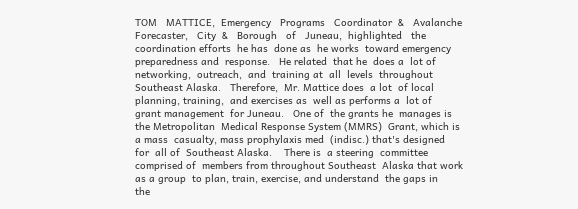TOM   MATTICE,  Emergency   Programs   Coordinator  &   Avalanche
Forecaster,   City  &   Borough   of   Juneau,  highlighted   the
coordination efforts  he has  done as  he works  toward emergency
preparedness and  response.   He related  that he  does a  lot of
networking,  outreach,  and  training at  all  levels  throughout
Southeast Alaska.   Therefore,  Mr. Mattice does  a lot  of local
planning, training,  and exercises as  well as performs a  lot of
grant management  for Juneau.   One of  the grants he  manages is
the Metropolitan  Medical Response System (MMRS)  Grant, which is
a mass  casualty, mass prophylaxis med  (indisc.) that's designed
for  all of  Southeast Alaska.    There is  a steering  committee
comprised of  members from throughout Southeast  Alaska that work
as a group  to plan, train, exercise, and understand  the gaps in
the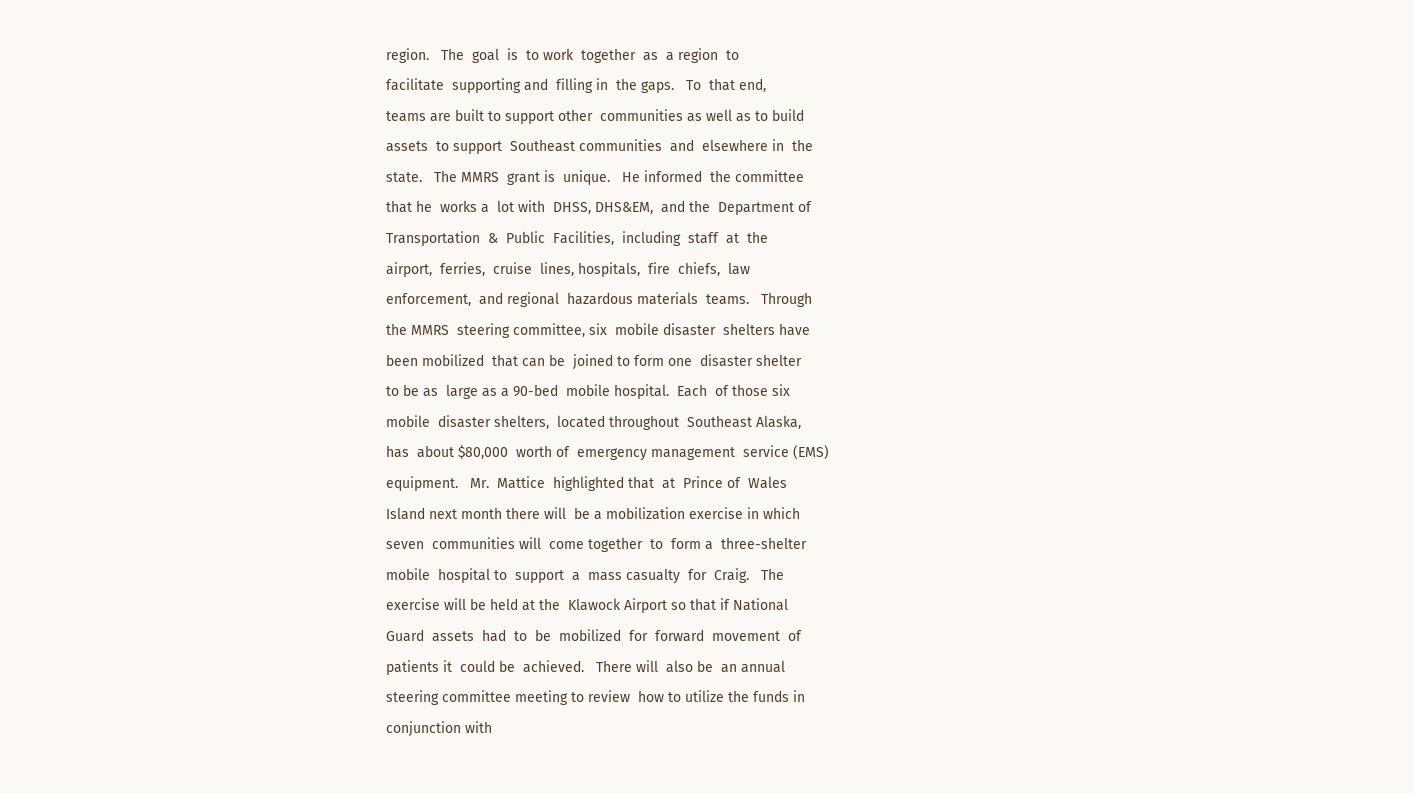region.   The  goal  is  to work  together  as  a region  to
facilitate  supporting and  filling in  the gaps.   To  that end,
teams are built to support other  communities as well as to build
assets  to support  Southeast communities  and  elsewhere in  the
state.   The MMRS  grant is  unique.   He informed  the committee
that he  works a  lot with  DHSS, DHS&EM,  and the  Department of
Transportation  &  Public  Facilities,  including  staff  at  the
airport,  ferries,  cruise  lines, hospitals,  fire  chiefs,  law
enforcement,  and regional  hazardous materials  teams.   Through
the MMRS  steering committee, six  mobile disaster  shelters have
been mobilized  that can be  joined to form one  disaster shelter
to be as  large as a 90-bed  mobile hospital.  Each  of those six
mobile  disaster shelters,  located throughout  Southeast Alaska,
has  about $80,000  worth of  emergency management  service (EMS)
equipment.   Mr.  Mattice  highlighted that  at  Prince of  Wales
Island next month there will  be a mobilization exercise in which
seven  communities will  come together  to  form a  three-shelter
mobile  hospital to  support  a  mass casualty  for  Craig.   The
exercise will be held at the  Klawock Airport so that if National
Guard  assets  had  to  be  mobilized  for  forward  movement  of
patients it  could be  achieved.   There will  also be  an annual
steering committee meeting to review  how to utilize the funds in
conjunction with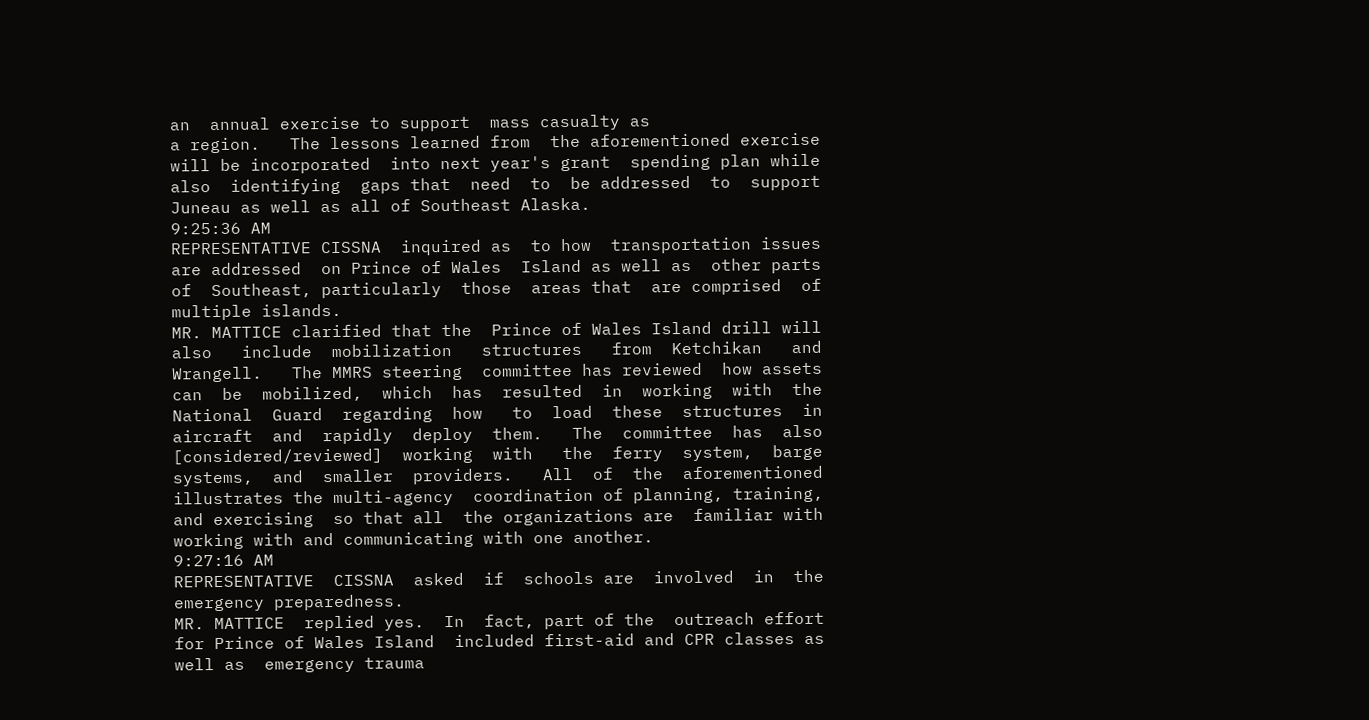an  annual exercise to support  mass casualty as
a region.   The lessons learned from  the aforementioned exercise
will be incorporated  into next year's grant  spending plan while
also  identifying  gaps that  need  to  be addressed  to  support
Juneau as well as all of Southeast Alaska.
9:25:36 AM
REPRESENTATIVE CISSNA  inquired as  to how  transportation issues
are addressed  on Prince of Wales  Island as well as  other parts
of  Southeast, particularly  those  areas that  are comprised  of
multiple islands.
MR. MATTICE clarified that the  Prince of Wales Island drill will
also   include  mobilization   structures   from  Ketchikan   and
Wrangell.   The MMRS steering  committee has reviewed  how assets
can  be  mobilized,  which  has  resulted  in  working  with  the
National  Guard  regarding  how   to  load  these  structures  in
aircraft  and  rapidly  deploy  them.   The  committee  has  also
[considered/reviewed]  working  with   the  ferry  system,  barge
systems,  and  smaller  providers.   All  of  the  aforementioned
illustrates the multi-agency  coordination of planning, training,
and exercising  so that all  the organizations are  familiar with
working with and communicating with one another.
9:27:16 AM
REPRESENTATIVE  CISSNA  asked  if  schools are  involved  in  the
emergency preparedness.
MR. MATTICE  replied yes.  In  fact, part of the  outreach effort
for Prince of Wales Island  included first-aid and CPR classes as
well as  emergency trauma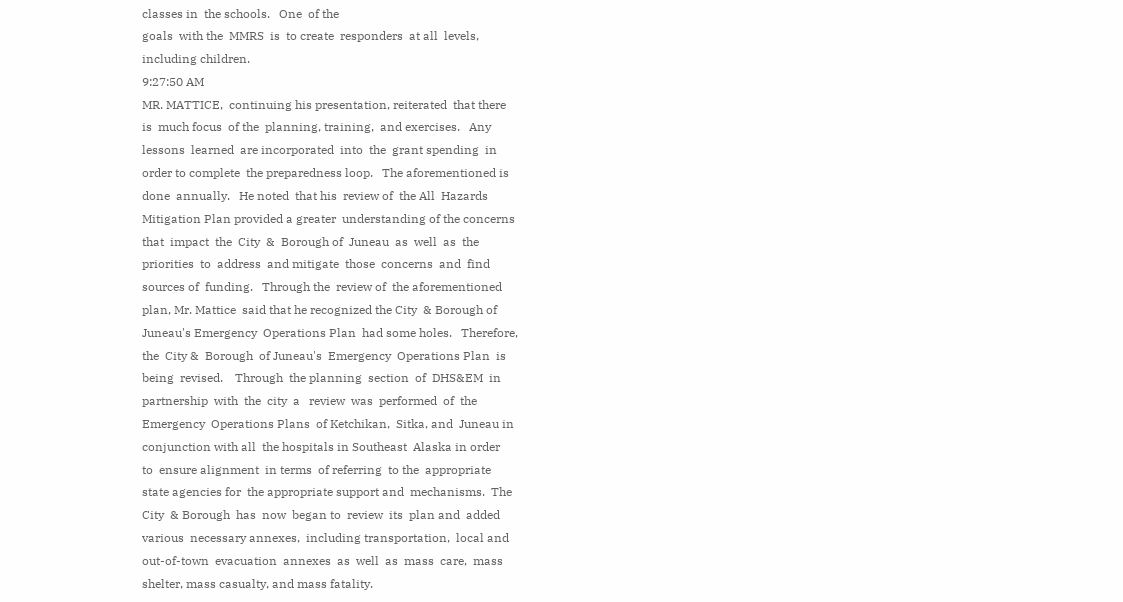classes in  the schools.   One  of the
goals  with the  MMRS  is  to create  responders  at all  levels,
including children.
9:27:50 AM
MR. MATTICE,  continuing his presentation, reiterated  that there
is  much focus  of the  planning, training,  and exercises.   Any
lessons  learned  are incorporated  into  the  grant spending  in
order to complete  the preparedness loop.   The aforementioned is
done  annually.   He noted  that his  review of  the All  Hazards
Mitigation Plan provided a greater  understanding of the concerns
that  impact  the  City  &  Borough of  Juneau  as  well  as  the
priorities  to  address  and mitigate  those  concerns  and  find
sources of  funding.   Through the  review of  the aforementioned
plan, Mr. Mattice  said that he recognized the City  & Borough of
Juneau's Emergency  Operations Plan  had some holes.   Therefore,
the  City &  Borough  of Juneau's  Emergency  Operations Plan  is
being  revised.    Through  the planning  section  of  DHS&EM  in
partnership  with  the  city  a   review  was  performed  of  the
Emergency  Operations Plans  of Ketchikan,  Sitka, and  Juneau in
conjunction with all  the hospitals in Southeast  Alaska in order
to  ensure alignment  in terms  of referring  to the  appropriate
state agencies for  the appropriate support and  mechanisms.  The
City  & Borough  has  now  began to  review  its  plan and  added
various  necessary annexes,  including transportation,  local and
out-of-town  evacuation  annexes  as  well  as  mass  care,  mass
shelter, mass casualty, and mass fatality.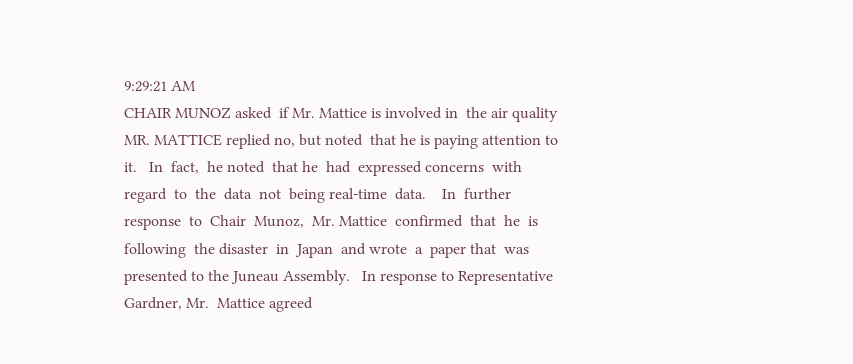9:29:21 AM
CHAIR MUNOZ asked  if Mr. Mattice is involved in  the air quality
MR. MATTICE replied no, but noted  that he is paying attention to
it.   In  fact,  he noted  that he  had  expressed concerns  with
regard  to  the  data  not  being real-time  data.    In  further
response  to  Chair  Munoz,  Mr. Mattice  confirmed  that  he  is
following  the disaster  in  Japan  and wrote  a  paper that  was
presented to the Juneau Assembly.   In response to Representative
Gardner, Mr.  Mattice agreed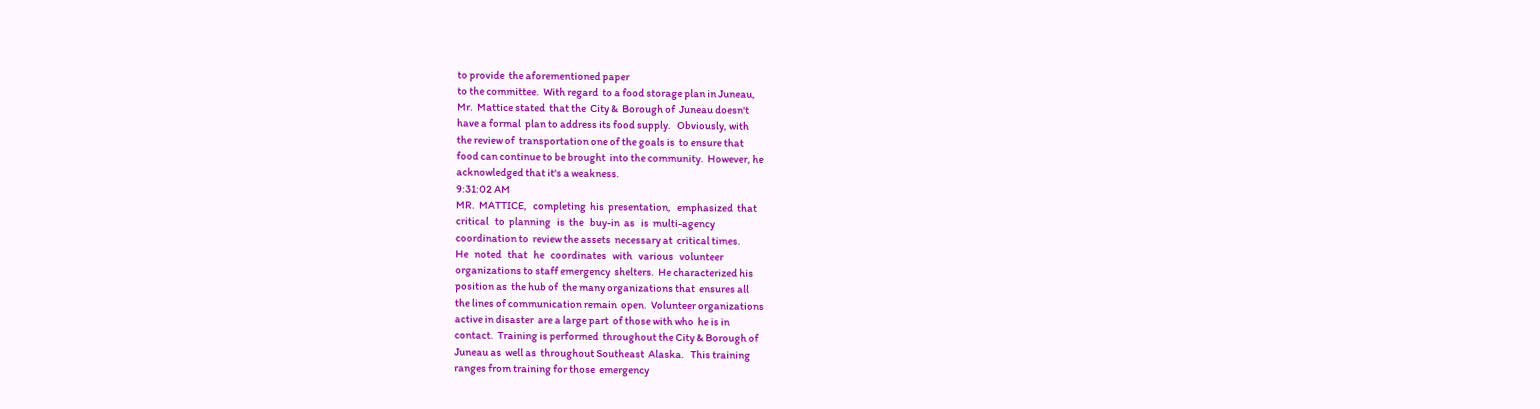to provide  the aforementioned paper
to the committee.  With regard  to a food storage plan in Juneau,
Mr.  Mattice stated  that the  City &  Borough of  Juneau doesn't
have a formal  plan to address its food supply.   Obviously, with
the review of  transportation one of the goals is  to ensure that
food can continue to be brought  into the community.  However, he
acknowledged that it's a weakness.
9:31:02 AM
MR.  MATTICE,   completing  his  presentation,   emphasized  that
critical   to  planning   is  the   buy-in  as   is  multi-agency
coordination to  review the assets  necessary at  critical times.
He   noted   that   he   coordinates   with   various   volunteer
organizations to staff emergency  shelters.  He characterized his
position as  the hub of  the many organizations that  ensures all
the lines of communication remain  open.  Volunteer organizations
active in disaster  are a large part  of those with who  he is in
contact.  Training is performed  throughout the City & Borough of
Juneau as  well as  throughout Southeast  Alaska.   This training
ranges from training for those  emergency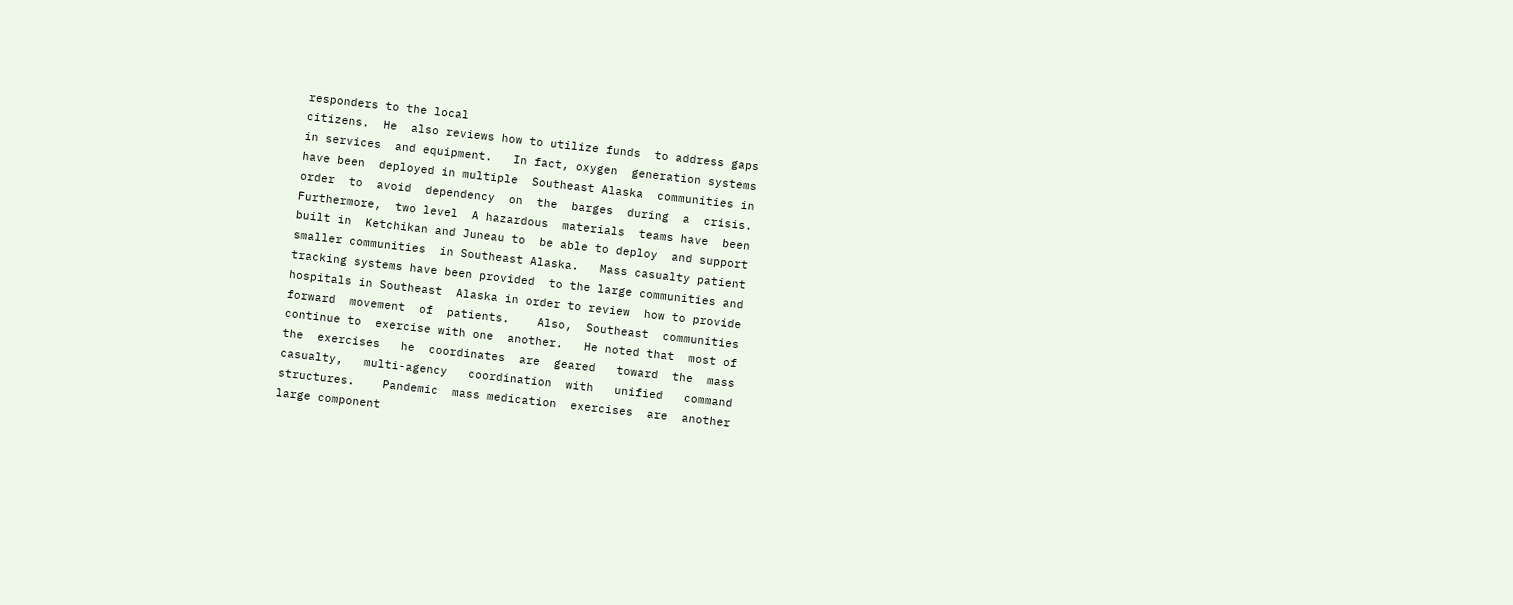responders to the local
citizens.  He  also reviews how to utilize funds  to address gaps
in services  and equipment.   In fact, oxygen  generation systems
have been  deployed in multiple  Southeast Alaska  communities in
order  to  avoid  dependency  on  the  barges  during  a  crisis.
Furthermore,  two level  A hazardous  materials  teams have  been
built in  Ketchikan and Juneau to  be able to deploy  and support
smaller communities  in Southeast Alaska.   Mass casualty patient
tracking systems have been provided  to the large communities and
hospitals in Southeast  Alaska in order to review  how to provide
forward  movement  of  patients.    Also,  Southeast  communities
continue to  exercise with one  another.   He noted that  most of
the  exercises   he  coordinates  are  geared   toward  the  mass
casualty,   multi-agency   coordination  with   unified   command
structures.    Pandemic  mass medication  exercises  are  another
large component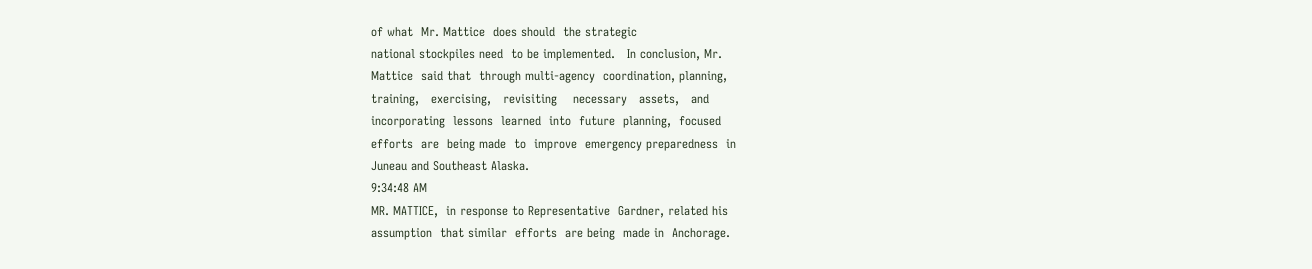of what  Mr. Mattice  does should  the strategic
national stockpiles need  to be implemented.   In conclusion, Mr.
Mattice  said that  through multi-agency  coordination, planning,
training,   exercising,   revisiting    necessary   assets,   and
incorporating  lessons  learned  into  future  planning,  focused
efforts  are  being made  to  improve  emergency preparedness  in
Juneau and Southeast Alaska.
9:34:48 AM
MR. MATTICE,  in response to Representative  Gardner, related his
assumption  that similar  efforts  are being  made in  Anchorage.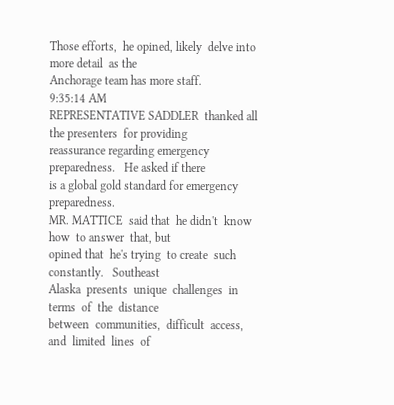Those efforts,  he opined, likely  delve into more detail  as the
Anchorage team has more staff.
9:35:14 AM
REPRESENTATIVE SADDLER  thanked all the presenters  for providing
reassurance regarding emergency preparedness.   He asked if there
is a global gold standard for emergency preparedness.
MR. MATTICE  said that  he didn't  know how  to answer  that, but
opined that  he's trying  to create  such constantly.   Southeast
Alaska  presents  unique  challenges  in terms  of  the  distance
between  communities,  difficult  access, and  limited  lines  of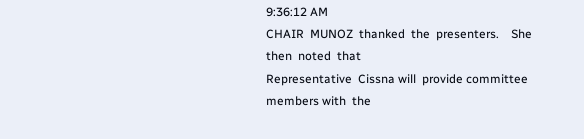9:36:12 AM
CHAIR  MUNOZ  thanked  the  presenters.    She  then  noted  that
Representative  Cissna will  provide committee  members with  the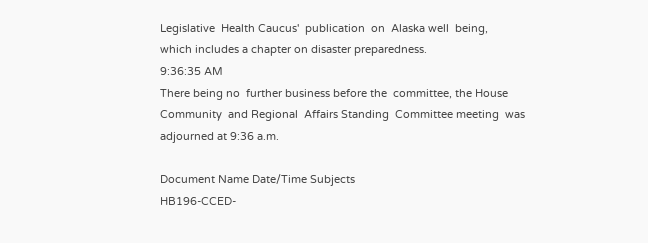Legislative  Health Caucus'  publication  on  Alaska well  being,
which includes a chapter on disaster preparedness.
9:36:35 AM
There being no  further business before the  committee, the House
Community  and Regional  Affairs Standing  Committee meeting  was
adjourned at 9:36 a.m.

Document Name Date/Time Subjects
HB196-CCED-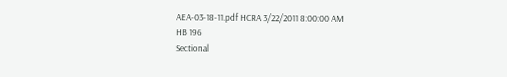AEA-03-18-11.pdf HCRA 3/22/2011 8:00:00 AM
HB 196
Sectional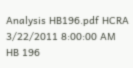Analysis HB196.pdf HCRA 3/22/2011 8:00:00 AM
HB 196